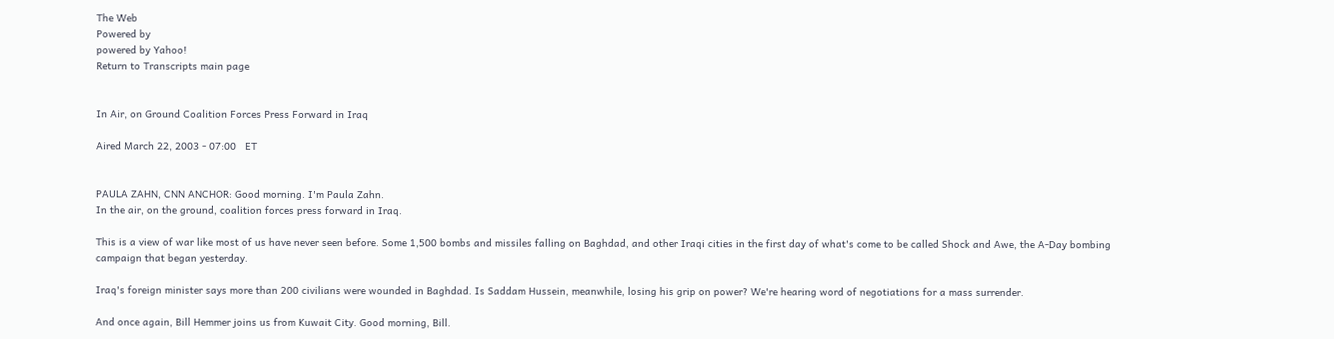The Web
Powered by
powered by Yahoo!
Return to Transcripts main page


In Air, on Ground Coalition Forces Press Forward in Iraq

Aired March 22, 2003 - 07:00   ET


PAULA ZAHN, CNN ANCHOR: Good morning. I'm Paula Zahn.
In the air, on the ground, coalition forces press forward in Iraq.

This is a view of war like most of us have never seen before. Some 1,500 bombs and missiles falling on Baghdad, and other Iraqi cities in the first day of what's come to be called Shock and Awe, the A-Day bombing campaign that began yesterday.

Iraq's foreign minister says more than 200 civilians were wounded in Baghdad. Is Saddam Hussein, meanwhile, losing his grip on power? We're hearing word of negotiations for a mass surrender.

And once again, Bill Hemmer joins us from Kuwait City. Good morning, Bill.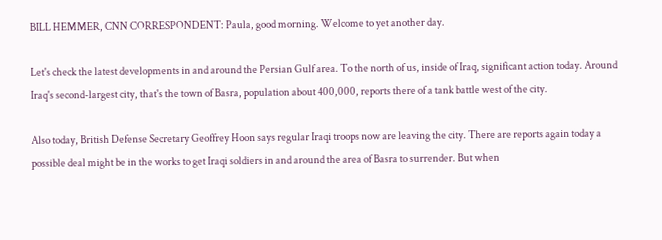BILL HEMMER, CNN CORRESPONDENT: Paula, good morning. Welcome to yet another day.

Let's check the latest developments in and around the Persian Gulf area. To the north of us, inside of Iraq, significant action today. Around Iraq's second-largest city, that's the town of Basra, population about 400,000, reports there of a tank battle west of the city.

Also today, British Defense Secretary Geoffrey Hoon says regular Iraqi troops now are leaving the city. There are reports again today a possible deal might be in the works to get Iraqi soldiers in and around the area of Basra to surrender. But when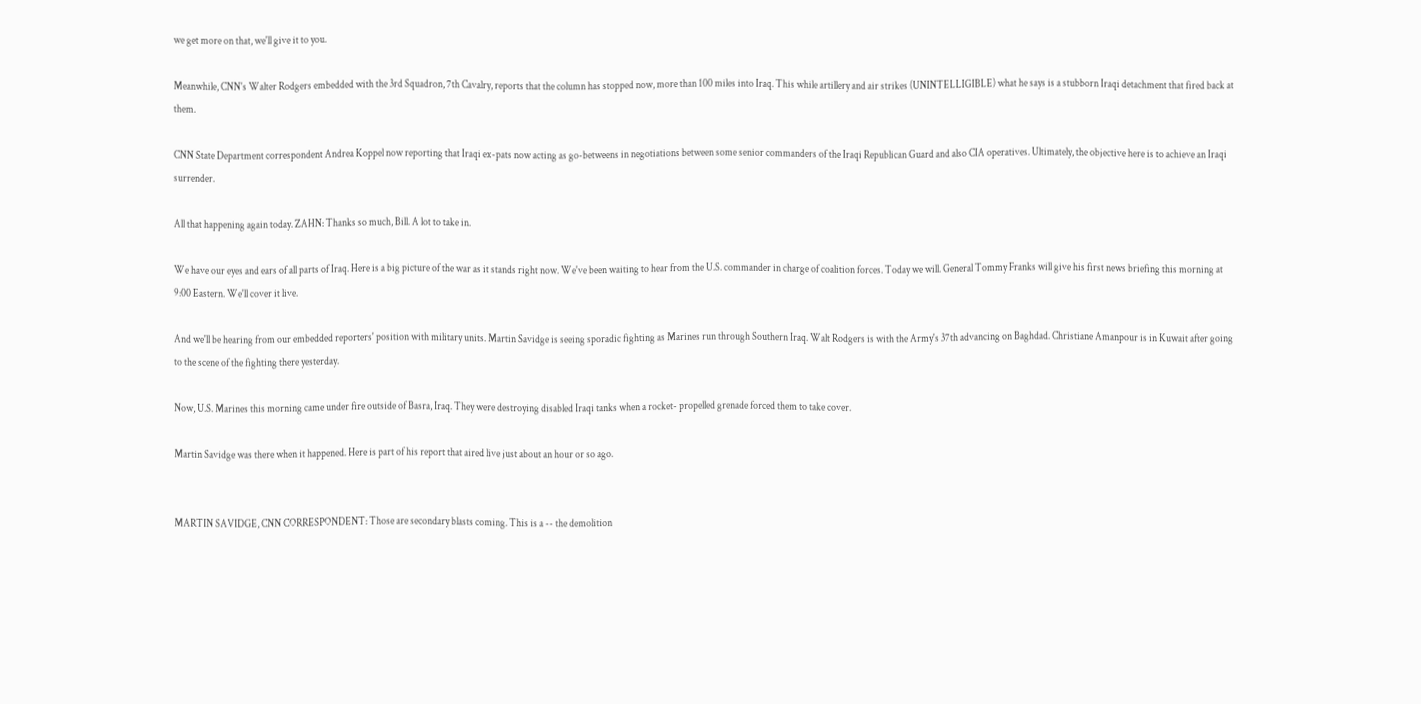we get more on that, we'll give it to you.

Meanwhile, CNN's Walter Rodgers embedded with the 3rd Squadron, 7th Cavalry, reports that the column has stopped now, more than 100 miles into Iraq. This while artillery and air strikes (UNINTELLIGIBLE) what he says is a stubborn Iraqi detachment that fired back at them.

CNN State Department correspondent Andrea Koppel now reporting that Iraqi ex-pats now acting as go-betweens in negotiations between some senior commanders of the Iraqi Republican Guard and also CIA operatives. Ultimately, the objective here is to achieve an Iraqi surrender.

All that happening again today. ZAHN: Thanks so much, Bill. A lot to take in.

We have our eyes and ears of all parts of Iraq. Here is a big picture of the war as it stands right now. We've been waiting to hear from the U.S. commander in charge of coalition forces. Today we will. General Tommy Franks will give his first news briefing this morning at 9:00 Eastern. We'll cover it live.

And we'll be hearing from our embedded reporters' position with military units. Martin Savidge is seeing sporadic fighting as Marines run through Southern Iraq. Walt Rodgers is with the Army's 37th advancing on Baghdad. Christiane Amanpour is in Kuwait after going to the scene of the fighting there yesterday.

Now, U.S. Marines this morning came under fire outside of Basra, Iraq. They were destroying disabled Iraqi tanks when a rocket- propelled grenade forced them to take cover.

Martin Savidge was there when it happened. Here is part of his report that aired live just about an hour or so ago.


MARTIN SAVIDGE, CNN CORRESPONDENT: Those are secondary blasts coming. This is a -- the demolition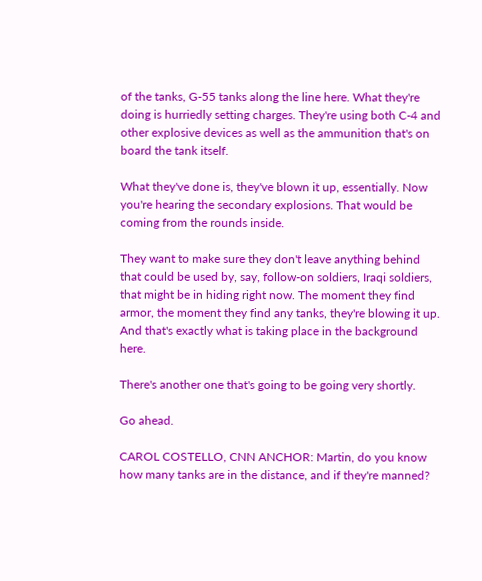of the tanks, G-55 tanks along the line here. What they're doing is hurriedly setting charges. They're using both C-4 and other explosive devices as well as the ammunition that's on board the tank itself.

What they've done is, they've blown it up, essentially. Now you're hearing the secondary explosions. That would be coming from the rounds inside.

They want to make sure they don't leave anything behind that could be used by, say, follow-on soldiers, Iraqi soldiers, that might be in hiding right now. The moment they find armor, the moment they find any tanks, they're blowing it up. And that's exactly what is taking place in the background here.

There's another one that's going to be going very shortly.

Go ahead.

CAROL COSTELLO, CNN ANCHOR: Martin, do you know how many tanks are in the distance, and if they're manned?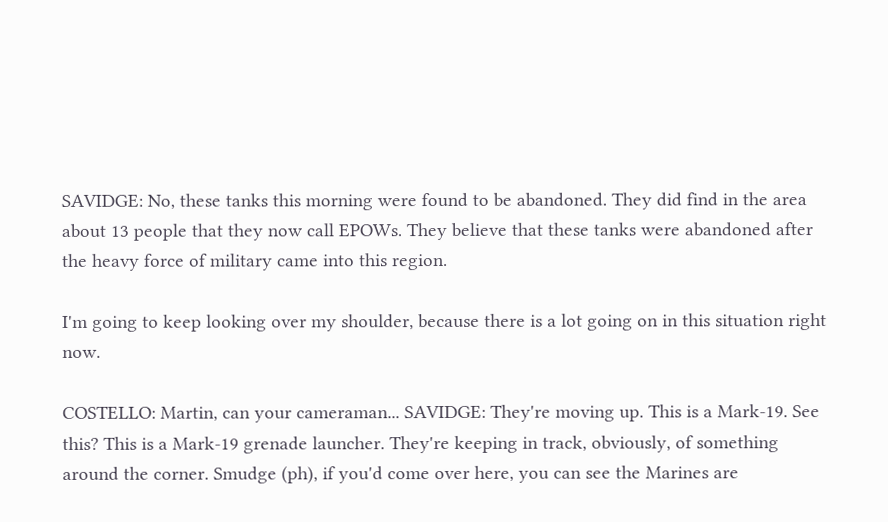SAVIDGE: No, these tanks this morning were found to be abandoned. They did find in the area about 13 people that they now call EPOWs. They believe that these tanks were abandoned after the heavy force of military came into this region.

I'm going to keep looking over my shoulder, because there is a lot going on in this situation right now.

COSTELLO: Martin, can your cameraman... SAVIDGE: They're moving up. This is a Mark-19. See this? This is a Mark-19 grenade launcher. They're keeping in track, obviously, of something around the corner. Smudge (ph), if you'd come over here, you can see the Marines are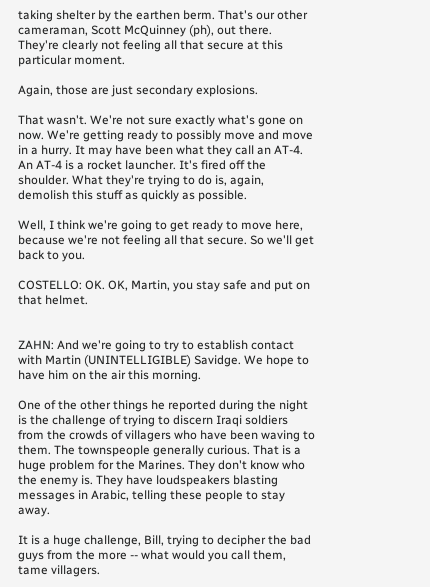taking shelter by the earthen berm. That's our other cameraman, Scott McQuinney (ph), out there. They're clearly not feeling all that secure at this particular moment.

Again, those are just secondary explosions.

That wasn't. We're not sure exactly what's gone on now. We're getting ready to possibly move and move in a hurry. It may have been what they call an AT-4. An AT-4 is a rocket launcher. It's fired off the shoulder. What they're trying to do is, again, demolish this stuff as quickly as possible.

Well, I think we're going to get ready to move here, because we're not feeling all that secure. So we'll get back to you.

COSTELLO: OK. OK, Martin, you stay safe and put on that helmet.


ZAHN: And we're going to try to establish contact with Martin (UNINTELLIGIBLE) Savidge. We hope to have him on the air this morning.

One of the other things he reported during the night is the challenge of trying to discern Iraqi soldiers from the crowds of villagers who have been waving to them. The townspeople generally curious. That is a huge problem for the Marines. They don't know who the enemy is. They have loudspeakers blasting messages in Arabic, telling these people to stay away.

It is a huge challenge, Bill, trying to decipher the bad guys from the more -- what would you call them, tame villagers.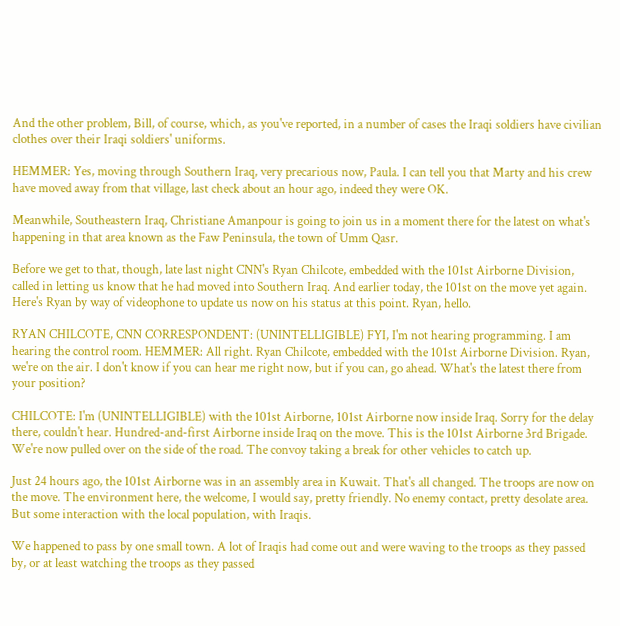And the other problem, Bill, of course, which, as you've reported, in a number of cases the Iraqi soldiers have civilian clothes over their Iraqi soldiers' uniforms.

HEMMER: Yes, moving through Southern Iraq, very precarious now, Paula. I can tell you that Marty and his crew have moved away from that village, last check about an hour ago, indeed they were OK.

Meanwhile, Southeastern Iraq, Christiane Amanpour is going to join us in a moment there for the latest on what's happening in that area known as the Faw Peninsula, the town of Umm Qasr.

Before we get to that, though, late last night CNN's Ryan Chilcote, embedded with the 101st Airborne Division, called in letting us know that he had moved into Southern Iraq. And earlier today, the 101st on the move yet again. Here's Ryan by way of videophone to update us now on his status at this point. Ryan, hello.

RYAN CHILCOTE, CNN CORRESPONDENT: (UNINTELLIGIBLE) FYI, I'm not hearing programming. I am hearing the control room. HEMMER: All right. Ryan Chilcote, embedded with the 101st Airborne Division. Ryan, we're on the air. I don't know if you can hear me right now, but if you can, go ahead. What's the latest there from your position?

CHILCOTE: I'm (UNINTELLIGIBLE) with the 101st Airborne, 101st Airborne now inside Iraq. Sorry for the delay there, couldn't hear. Hundred-and-first Airborne inside Iraq on the move. This is the 101st Airborne 3rd Brigade. We're now pulled over on the side of the road. The convoy taking a break for other vehicles to catch up.

Just 24 hours ago, the 101st Airborne was in an assembly area in Kuwait. That's all changed. The troops are now on the move. The environment here, the welcome, I would say, pretty friendly. No enemy contact, pretty desolate area. But some interaction with the local population, with Iraqis.

We happened to pass by one small town. A lot of Iraqis had come out and were waving to the troops as they passed by, or at least watching the troops as they passed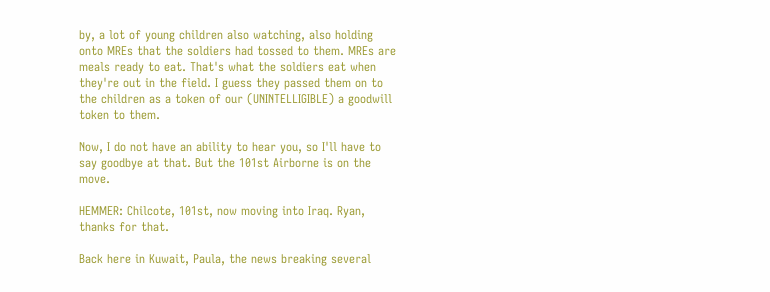by, a lot of young children also watching, also holding onto MREs that the soldiers had tossed to them. MREs are meals ready to eat. That's what the soldiers eat when they're out in the field. I guess they passed them on to the children as a token of our (UNINTELLIGIBLE) a goodwill token to them.

Now, I do not have an ability to hear you, so I'll have to say goodbye at that. But the 101st Airborne is on the move.

HEMMER: Chilcote, 101st, now moving into Iraq. Ryan, thanks for that.

Back here in Kuwait, Paula, the news breaking several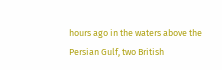hours ago in the waters above the Persian Gulf, two British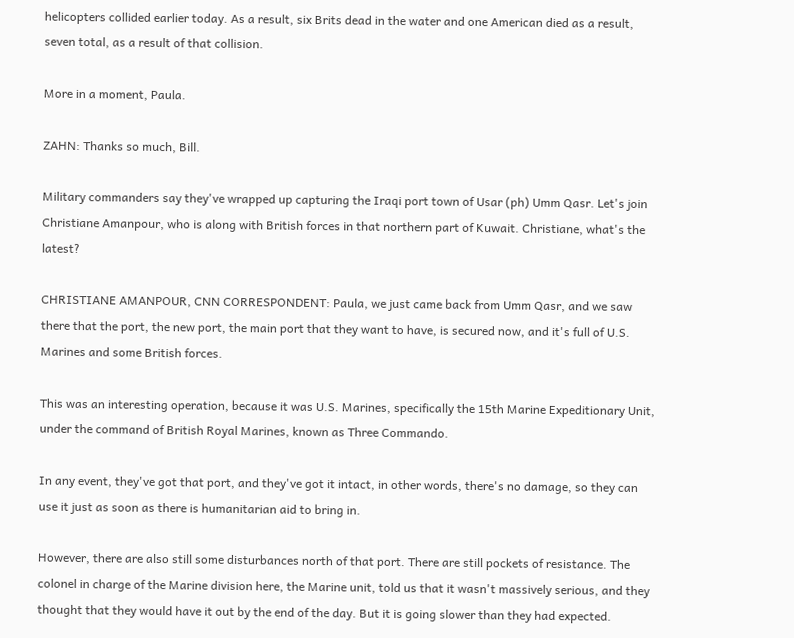helicopters collided earlier today. As a result, six Brits dead in the water and one American died as a result, seven total, as a result of that collision.

More in a moment, Paula.

ZAHN: Thanks so much, Bill.

Military commanders say they've wrapped up capturing the Iraqi port town of Usar (ph) Umm Qasr. Let's join Christiane Amanpour, who is along with British forces in that northern part of Kuwait. Christiane, what's the latest?

CHRISTIANE AMANPOUR, CNN CORRESPONDENT: Paula, we just came back from Umm Qasr, and we saw there that the port, the new port, the main port that they want to have, is secured now, and it's full of U.S. Marines and some British forces.

This was an interesting operation, because it was U.S. Marines, specifically the 15th Marine Expeditionary Unit, under the command of British Royal Marines, known as Three Commando.

In any event, they've got that port, and they've got it intact, in other words, there's no damage, so they can use it just as soon as there is humanitarian aid to bring in.

However, there are also still some disturbances north of that port. There are still pockets of resistance. The colonel in charge of the Marine division here, the Marine unit, told us that it wasn't massively serious, and they thought that they would have it out by the end of the day. But it is going slower than they had expected.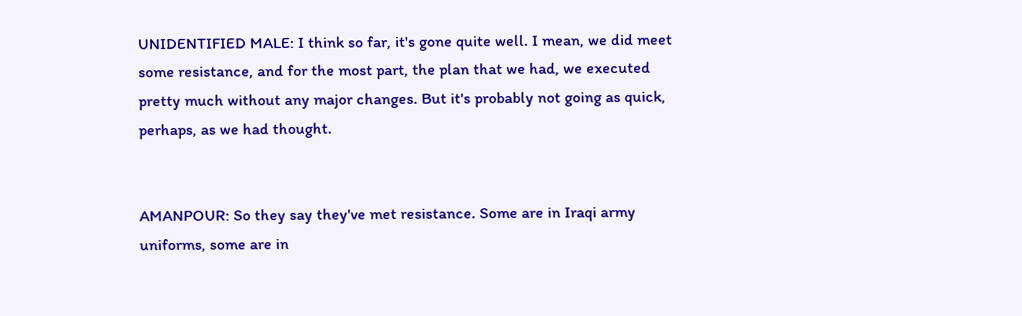UNIDENTIFIED MALE: I think so far, it's gone quite well. I mean, we did meet some resistance, and for the most part, the plan that we had, we executed pretty much without any major changes. But it's probably not going as quick, perhaps, as we had thought.


AMANPOUR: So they say they've met resistance. Some are in Iraqi army uniforms, some are in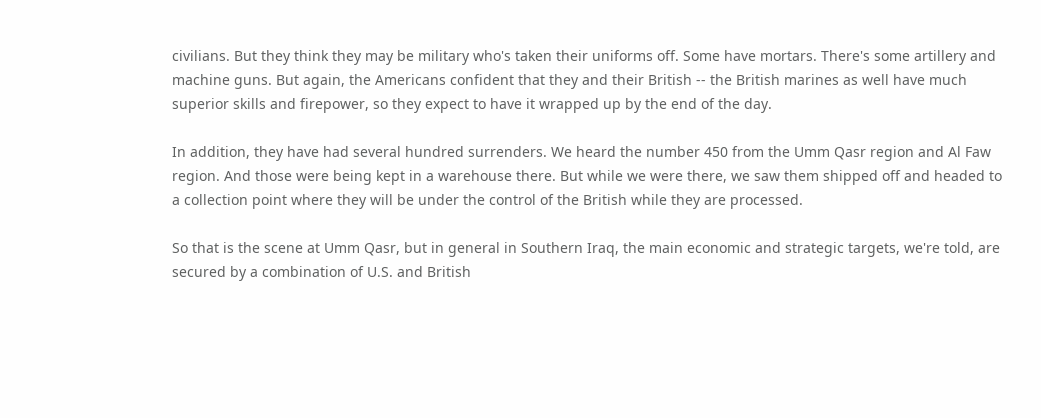civilians. But they think they may be military who's taken their uniforms off. Some have mortars. There's some artillery and machine guns. But again, the Americans confident that they and their British -- the British marines as well have much superior skills and firepower, so they expect to have it wrapped up by the end of the day.

In addition, they have had several hundred surrenders. We heard the number 450 from the Umm Qasr region and Al Faw region. And those were being kept in a warehouse there. But while we were there, we saw them shipped off and headed to a collection point where they will be under the control of the British while they are processed.

So that is the scene at Umm Qasr, but in general in Southern Iraq, the main economic and strategic targets, we're told, are secured by a combination of U.S. and British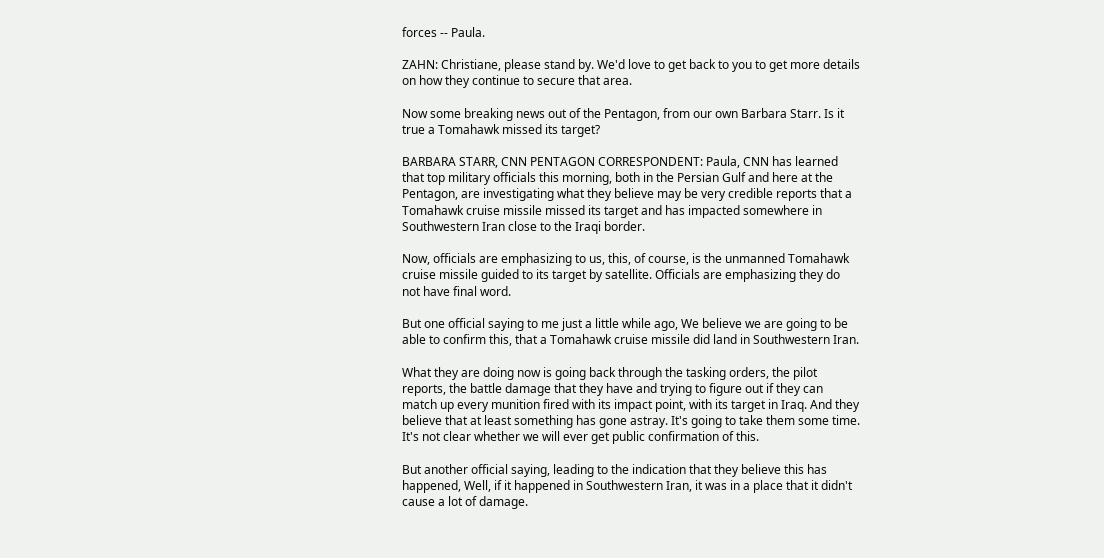forces -- Paula.

ZAHN: Christiane, please stand by. We'd love to get back to you to get more details on how they continue to secure that area.

Now some breaking news out of the Pentagon, from our own Barbara Starr. Is it true a Tomahawk missed its target?

BARBARA STARR, CNN PENTAGON CORRESPONDENT: Paula, CNN has learned that top military officials this morning, both in the Persian Gulf and here at the Pentagon, are investigating what they believe may be very credible reports that a Tomahawk cruise missile missed its target and has impacted somewhere in Southwestern Iran close to the Iraqi border.

Now, officials are emphasizing to us, this, of course, is the unmanned Tomahawk cruise missile guided to its target by satellite. Officials are emphasizing they do not have final word.

But one official saying to me just a little while ago, We believe we are going to be able to confirm this, that a Tomahawk cruise missile did land in Southwestern Iran.

What they are doing now is going back through the tasking orders, the pilot reports, the battle damage that they have and trying to figure out if they can match up every munition fired with its impact point, with its target in Iraq. And they believe that at least something has gone astray. It's going to take them some time. It's not clear whether we will ever get public confirmation of this.

But another official saying, leading to the indication that they believe this has happened, Well, if it happened in Southwestern Iran, it was in a place that it didn't cause a lot of damage.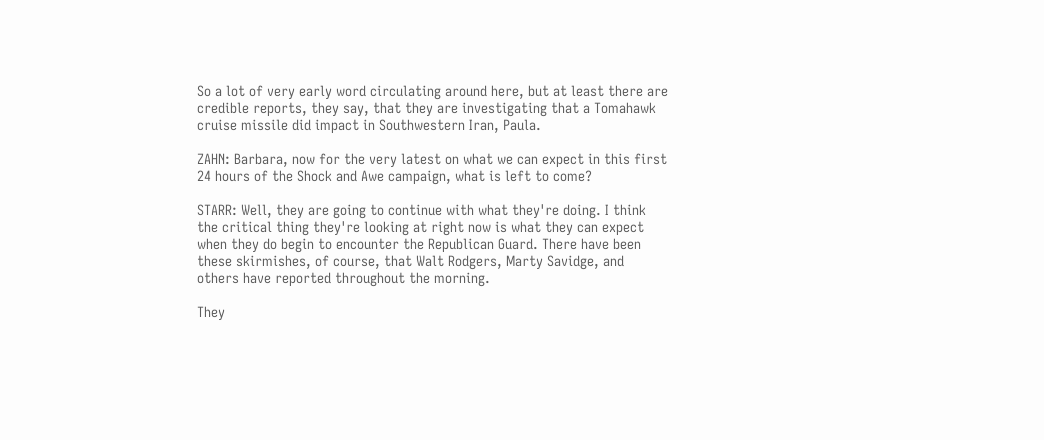So a lot of very early word circulating around here, but at least there are credible reports, they say, that they are investigating that a Tomahawk cruise missile did impact in Southwestern Iran, Paula.

ZAHN: Barbara, now for the very latest on what we can expect in this first 24 hours of the Shock and Awe campaign, what is left to come?

STARR: Well, they are going to continue with what they're doing. I think the critical thing they're looking at right now is what they can expect when they do begin to encounter the Republican Guard. There have been these skirmishes, of course, that Walt Rodgers, Marty Savidge, and others have reported throughout the morning.

They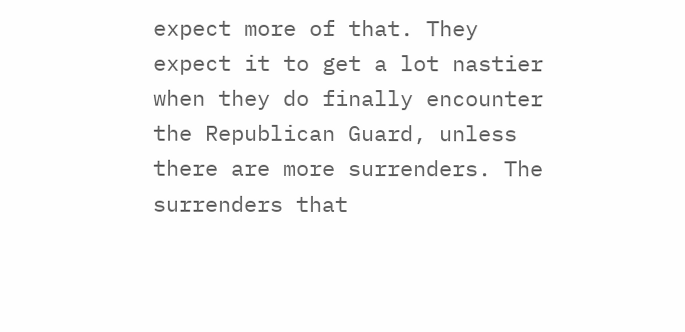expect more of that. They expect it to get a lot nastier when they do finally encounter the Republican Guard, unless there are more surrenders. The surrenders that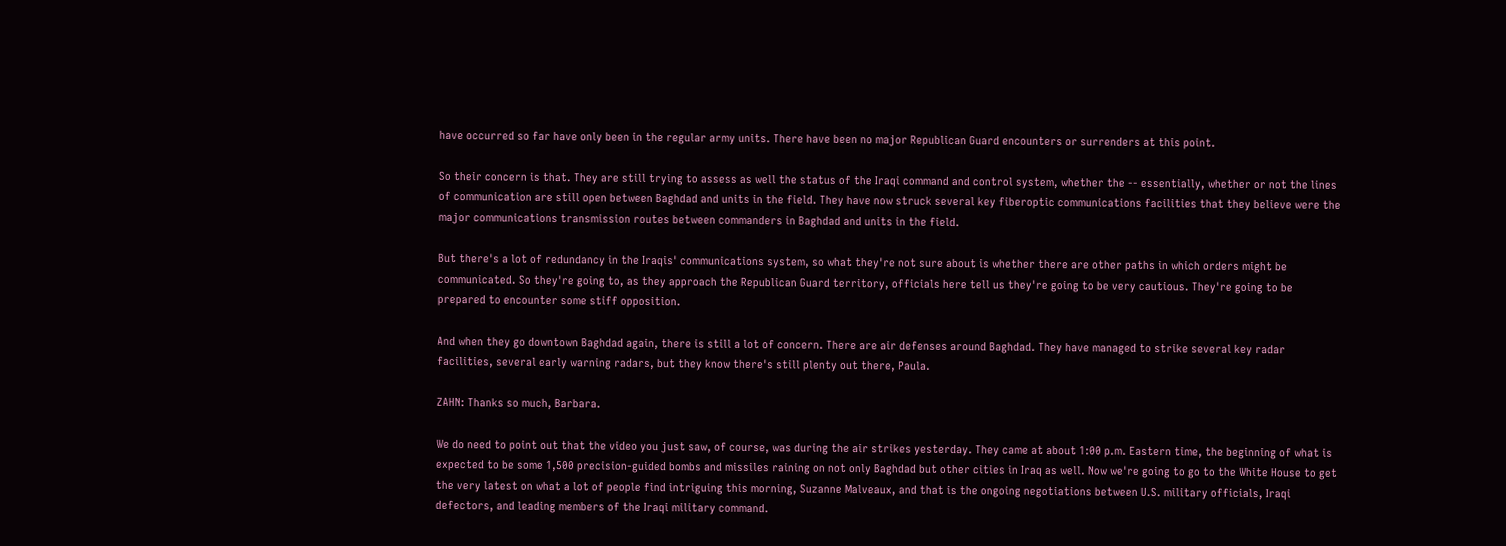have occurred so far have only been in the regular army units. There have been no major Republican Guard encounters or surrenders at this point.

So their concern is that. They are still trying to assess as well the status of the Iraqi command and control system, whether the -- essentially, whether or not the lines of communication are still open between Baghdad and units in the field. They have now struck several key fiberoptic communications facilities that they believe were the major communications transmission routes between commanders in Baghdad and units in the field.

But there's a lot of redundancy in the Iraqis' communications system, so what they're not sure about is whether there are other paths in which orders might be communicated. So they're going to, as they approach the Republican Guard territory, officials here tell us they're going to be very cautious. They're going to be prepared to encounter some stiff opposition.

And when they go downtown Baghdad again, there is still a lot of concern. There are air defenses around Baghdad. They have managed to strike several key radar facilities, several early warning radars, but they know there's still plenty out there, Paula.

ZAHN: Thanks so much, Barbara.

We do need to point out that the video you just saw, of course, was during the air strikes yesterday. They came at about 1:00 p.m. Eastern time, the beginning of what is expected to be some 1,500 precision-guided bombs and missiles raining on not only Baghdad but other cities in Iraq as well. Now we're going to go to the White House to get the very latest on what a lot of people find intriguing this morning, Suzanne Malveaux, and that is the ongoing negotiations between U.S. military officials, Iraqi defectors, and leading members of the Iraqi military command.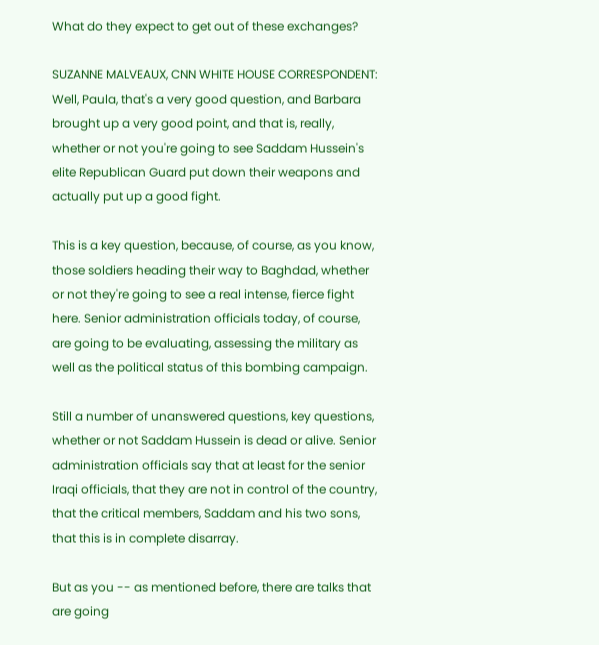What do they expect to get out of these exchanges?

SUZANNE MALVEAUX, CNN WHITE HOUSE CORRESPONDENT: Well, Paula, that's a very good question, and Barbara brought up a very good point, and that is, really, whether or not you're going to see Saddam Hussein's elite Republican Guard put down their weapons and actually put up a good fight.

This is a key question, because, of course, as you know, those soldiers heading their way to Baghdad, whether or not they're going to see a real intense, fierce fight here. Senior administration officials today, of course, are going to be evaluating, assessing the military as well as the political status of this bombing campaign.

Still a number of unanswered questions, key questions, whether or not Saddam Hussein is dead or alive. Senior administration officials say that at least for the senior Iraqi officials, that they are not in control of the country, that the critical members, Saddam and his two sons, that this is in complete disarray.

But as you -- as mentioned before, there are talks that are going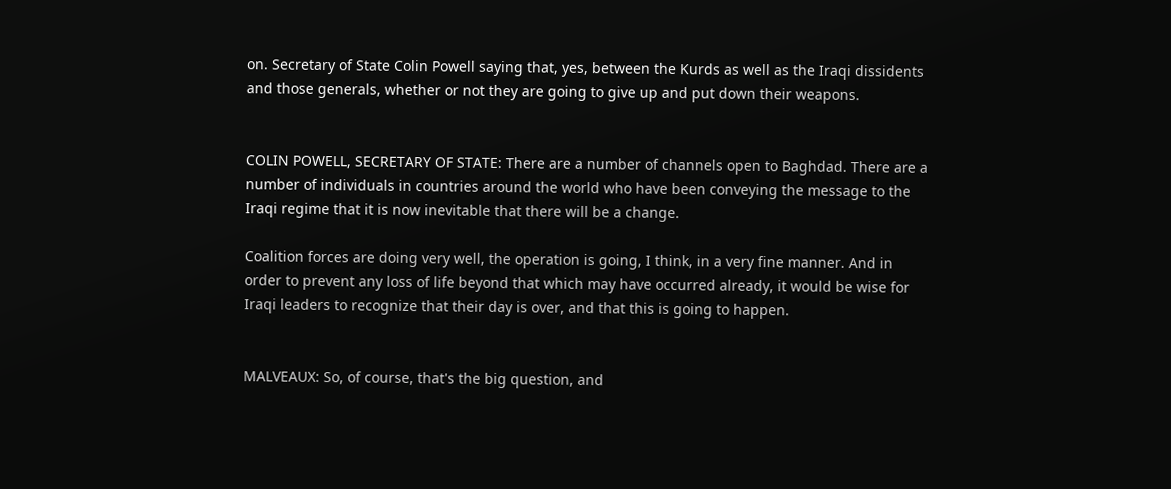on. Secretary of State Colin Powell saying that, yes, between the Kurds as well as the Iraqi dissidents and those generals, whether or not they are going to give up and put down their weapons.


COLIN POWELL, SECRETARY OF STATE: There are a number of channels open to Baghdad. There are a number of individuals in countries around the world who have been conveying the message to the Iraqi regime that it is now inevitable that there will be a change.

Coalition forces are doing very well, the operation is going, I think, in a very fine manner. And in order to prevent any loss of life beyond that which may have occurred already, it would be wise for Iraqi leaders to recognize that their day is over, and that this is going to happen.


MALVEAUX: So, of course, that's the big question, and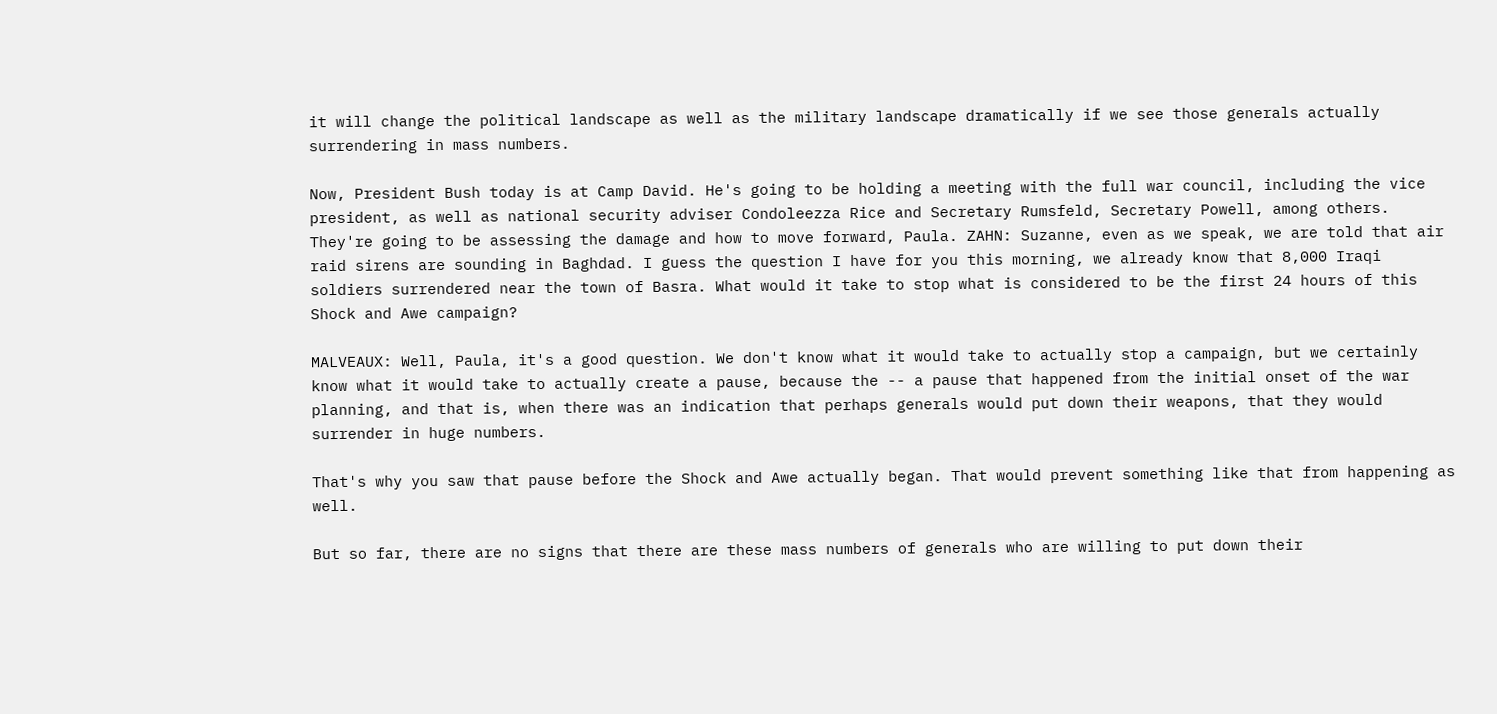it will change the political landscape as well as the military landscape dramatically if we see those generals actually surrendering in mass numbers.

Now, President Bush today is at Camp David. He's going to be holding a meeting with the full war council, including the vice president, as well as national security adviser Condoleezza Rice and Secretary Rumsfeld, Secretary Powell, among others. They're going to be assessing the damage and how to move forward, Paula. ZAHN: Suzanne, even as we speak, we are told that air raid sirens are sounding in Baghdad. I guess the question I have for you this morning, we already know that 8,000 Iraqi soldiers surrendered near the town of Basra. What would it take to stop what is considered to be the first 24 hours of this Shock and Awe campaign?

MALVEAUX: Well, Paula, it's a good question. We don't know what it would take to actually stop a campaign, but we certainly know what it would take to actually create a pause, because the -- a pause that happened from the initial onset of the war planning, and that is, when there was an indication that perhaps generals would put down their weapons, that they would surrender in huge numbers.

That's why you saw that pause before the Shock and Awe actually began. That would prevent something like that from happening as well.

But so far, there are no signs that there are these mass numbers of generals who are willing to put down their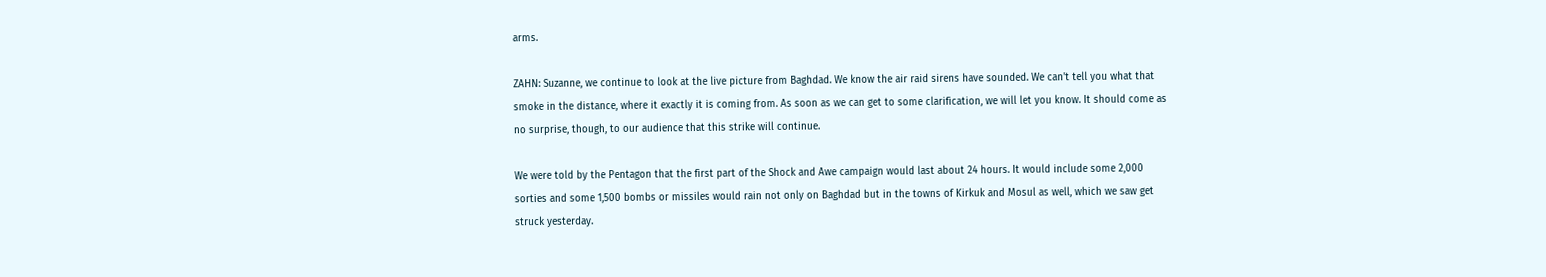arms.

ZAHN: Suzanne, we continue to look at the live picture from Baghdad. We know the air raid sirens have sounded. We can't tell you what that smoke in the distance, where it exactly it is coming from. As soon as we can get to some clarification, we will let you know. It should come as no surprise, though, to our audience that this strike will continue.

We were told by the Pentagon that the first part of the Shock and Awe campaign would last about 24 hours. It would include some 2,000 sorties and some 1,500 bombs or missiles would rain not only on Baghdad but in the towns of Kirkuk and Mosul as well, which we saw get struck yesterday.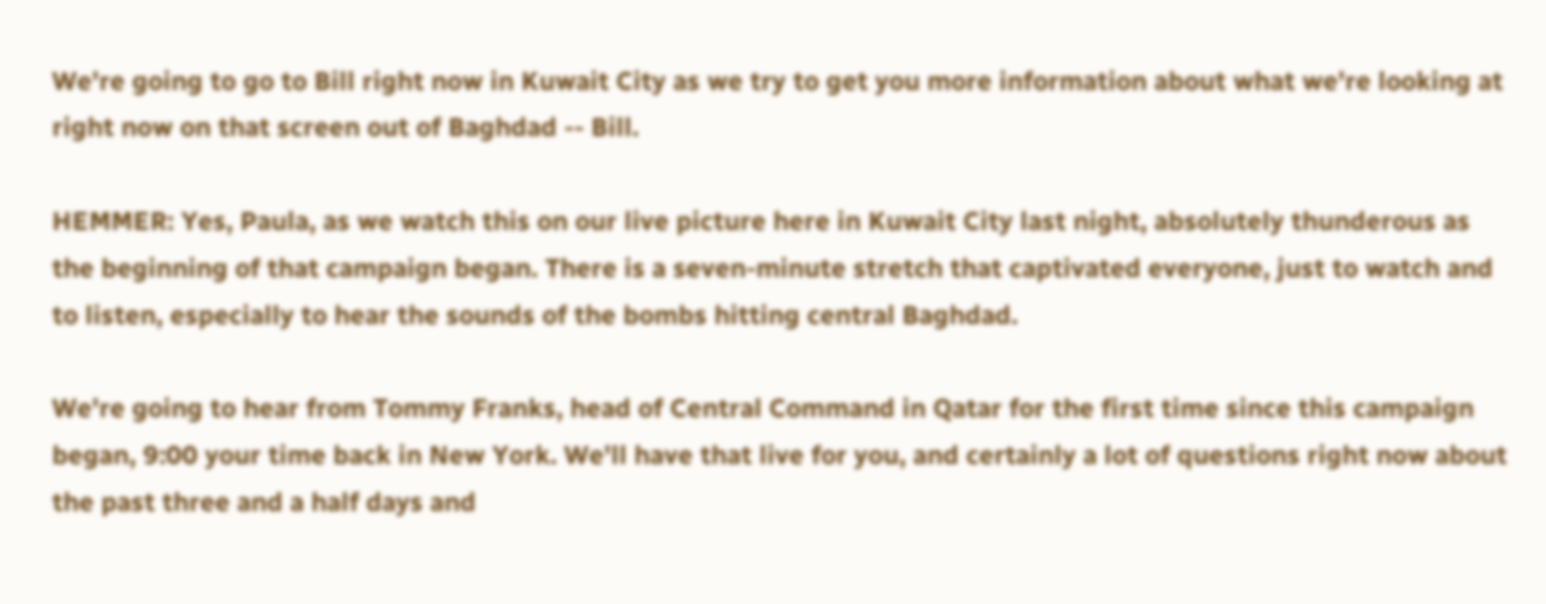We're going to go to Bill right now in Kuwait City as we try to get you more information about what we're looking at right now on that screen out of Baghdad -- Bill.

HEMMER: Yes, Paula, as we watch this on our live picture here in Kuwait City last night, absolutely thunderous as the beginning of that campaign began. There is a seven-minute stretch that captivated everyone, just to watch and to listen, especially to hear the sounds of the bombs hitting central Baghdad.

We're going to hear from Tommy Franks, head of Central Command in Qatar for the first time since this campaign began, 9:00 your time back in New York. We'll have that live for you, and certainly a lot of questions right now about the past three and a half days and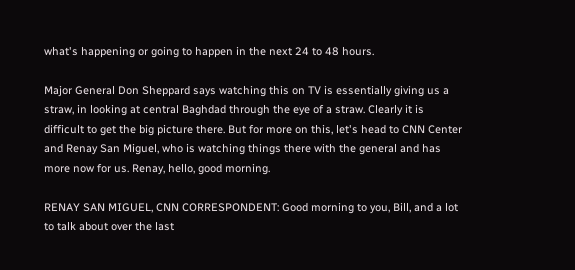what's happening or going to happen in the next 24 to 48 hours.

Major General Don Sheppard says watching this on TV is essentially giving us a straw, in looking at central Baghdad through the eye of a straw. Clearly it is difficult to get the big picture there. But for more on this, let's head to CNN Center and Renay San Miguel, who is watching things there with the general and has more now for us. Renay, hello, good morning.

RENAY SAN MIGUEL, CNN CORRESPONDENT: Good morning to you, Bill, and a lot to talk about over the last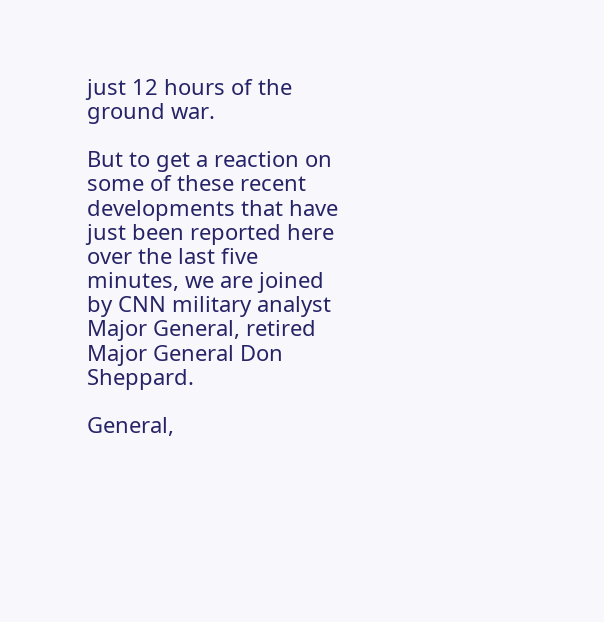just 12 hours of the ground war.

But to get a reaction on some of these recent developments that have just been reported here over the last five minutes, we are joined by CNN military analyst Major General, retired Major General Don Sheppard.

General,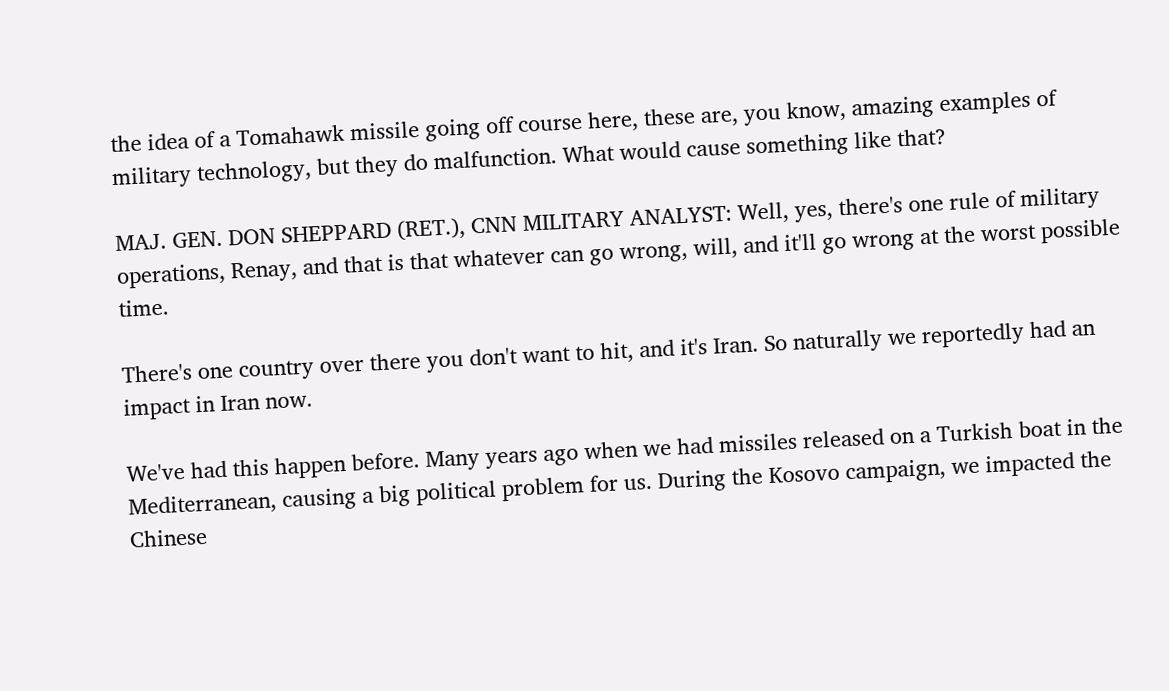the idea of a Tomahawk missile going off course here, these are, you know, amazing examples of military technology, but they do malfunction. What would cause something like that?

MAJ. GEN. DON SHEPPARD (RET.), CNN MILITARY ANALYST: Well, yes, there's one rule of military operations, Renay, and that is that whatever can go wrong, will, and it'll go wrong at the worst possible time.

There's one country over there you don't want to hit, and it's Iran. So naturally we reportedly had an impact in Iran now.

We've had this happen before. Many years ago when we had missiles released on a Turkish boat in the Mediterranean, causing a big political problem for us. During the Kosovo campaign, we impacted the Chinese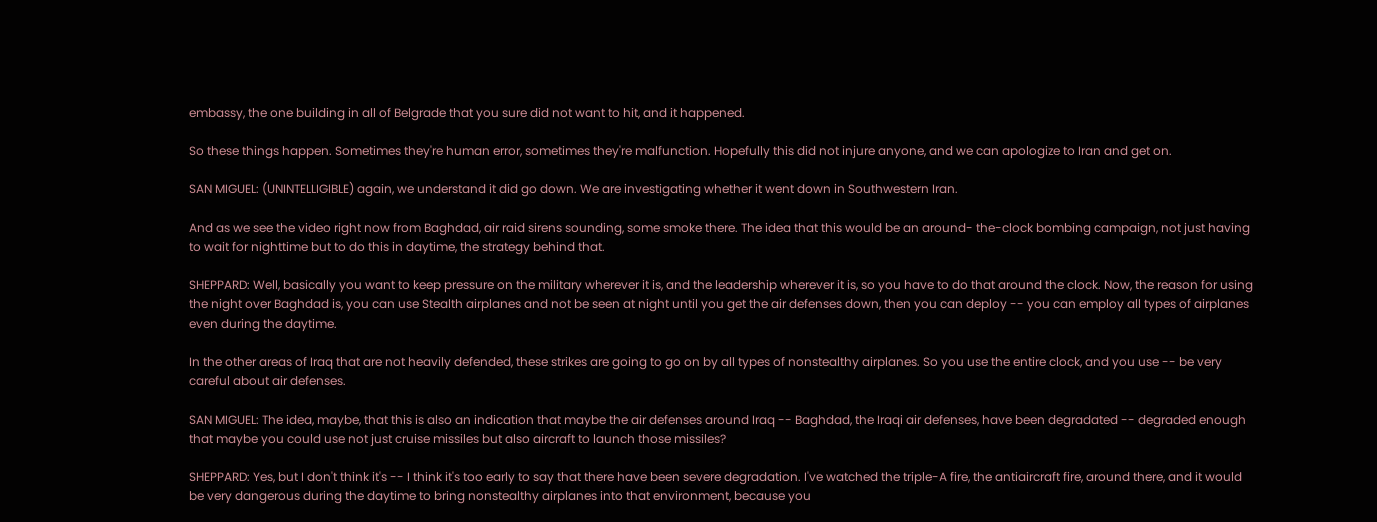embassy, the one building in all of Belgrade that you sure did not want to hit, and it happened.

So these things happen. Sometimes they're human error, sometimes they're malfunction. Hopefully this did not injure anyone, and we can apologize to Iran and get on.

SAN MIGUEL: (UNINTELLIGIBLE) again, we understand it did go down. We are investigating whether it went down in Southwestern Iran.

And as we see the video right now from Baghdad, air raid sirens sounding, some smoke there. The idea that this would be an around- the-clock bombing campaign, not just having to wait for nighttime but to do this in daytime, the strategy behind that.

SHEPPARD: Well, basically you want to keep pressure on the military wherever it is, and the leadership wherever it is, so you have to do that around the clock. Now, the reason for using the night over Baghdad is, you can use Stealth airplanes and not be seen at night until you get the air defenses down, then you can deploy -- you can employ all types of airplanes even during the daytime.

In the other areas of Iraq that are not heavily defended, these strikes are going to go on by all types of nonstealthy airplanes. So you use the entire clock, and you use -- be very careful about air defenses.

SAN MIGUEL: The idea, maybe, that this is also an indication that maybe the air defenses around Iraq -- Baghdad, the Iraqi air defenses, have been degradated -- degraded enough that maybe you could use not just cruise missiles but also aircraft to launch those missiles?

SHEPPARD: Yes, but I don't think it's -- I think it's too early to say that there have been severe degradation. I've watched the triple-A fire, the antiaircraft fire, around there, and it would be very dangerous during the daytime to bring nonstealthy airplanes into that environment, because you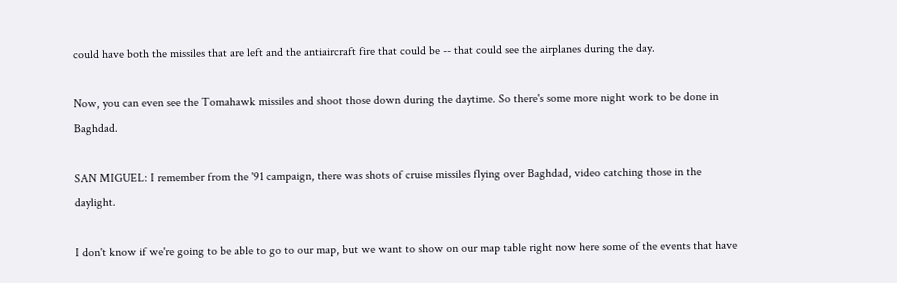could have both the missiles that are left and the antiaircraft fire that could be -- that could see the airplanes during the day.

Now, you can even see the Tomahawk missiles and shoot those down during the daytime. So there's some more night work to be done in Baghdad.

SAN MIGUEL: I remember from the '91 campaign, there was shots of cruise missiles flying over Baghdad, video catching those in the daylight.

I don't know if we're going to be able to go to our map, but we want to show on our map table right now here some of the events that have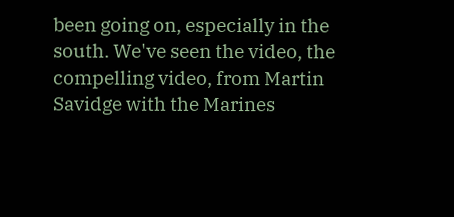been going on, especially in the south. We've seen the video, the compelling video, from Martin Savidge with the Marines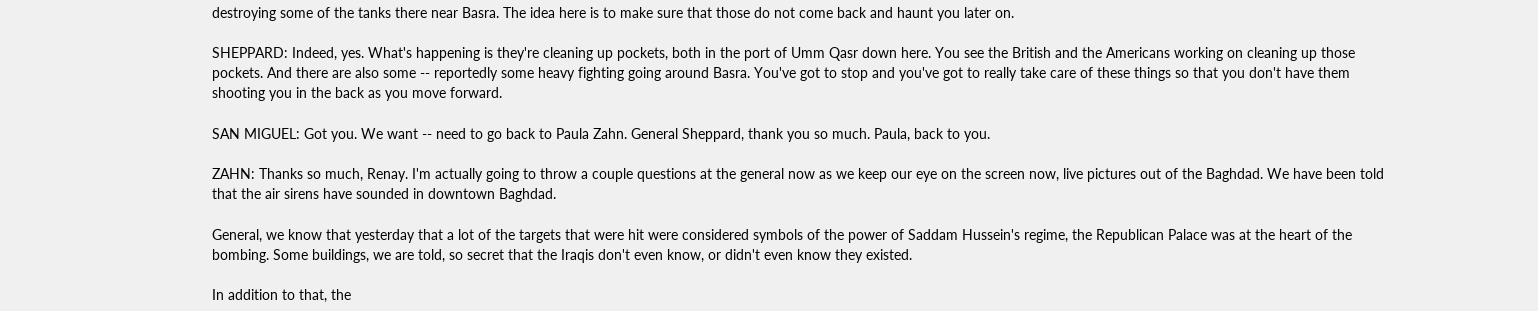destroying some of the tanks there near Basra. The idea here is to make sure that those do not come back and haunt you later on.

SHEPPARD: Indeed, yes. What's happening is they're cleaning up pockets, both in the port of Umm Qasr down here. You see the British and the Americans working on cleaning up those pockets. And there are also some -- reportedly some heavy fighting going around Basra. You've got to stop and you've got to really take care of these things so that you don't have them shooting you in the back as you move forward.

SAN MIGUEL: Got you. We want -- need to go back to Paula Zahn. General Sheppard, thank you so much. Paula, back to you.

ZAHN: Thanks so much, Renay. I'm actually going to throw a couple questions at the general now as we keep our eye on the screen now, live pictures out of the Baghdad. We have been told that the air sirens have sounded in downtown Baghdad.

General, we know that yesterday that a lot of the targets that were hit were considered symbols of the power of Saddam Hussein's regime, the Republican Palace was at the heart of the bombing. Some buildings, we are told, so secret that the Iraqis don't even know, or didn't even know they existed.

In addition to that, the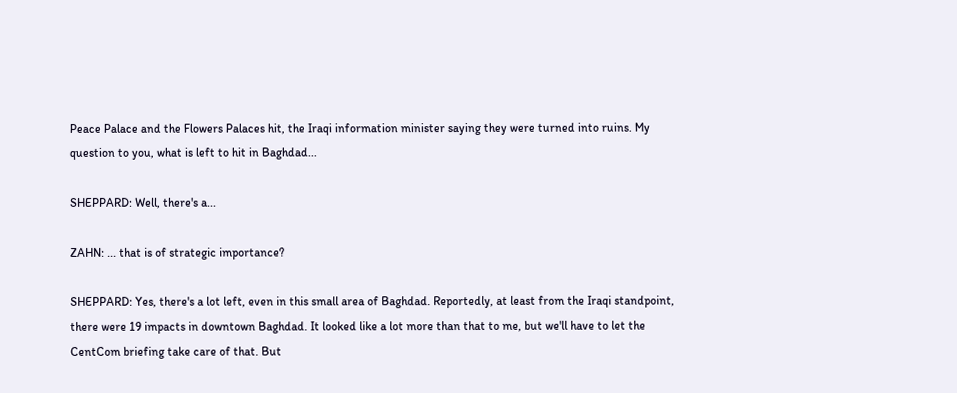Peace Palace and the Flowers Palaces hit, the Iraqi information minister saying they were turned into ruins. My question to you, what is left to hit in Baghdad...

SHEPPARD: Well, there's a...

ZAHN: ... that is of strategic importance?

SHEPPARD: Yes, there's a lot left, even in this small area of Baghdad. Reportedly, at least from the Iraqi standpoint, there were 19 impacts in downtown Baghdad. It looked like a lot more than that to me, but we'll have to let the CentCom briefing take care of that. But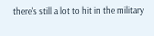there's still a lot to hit in the military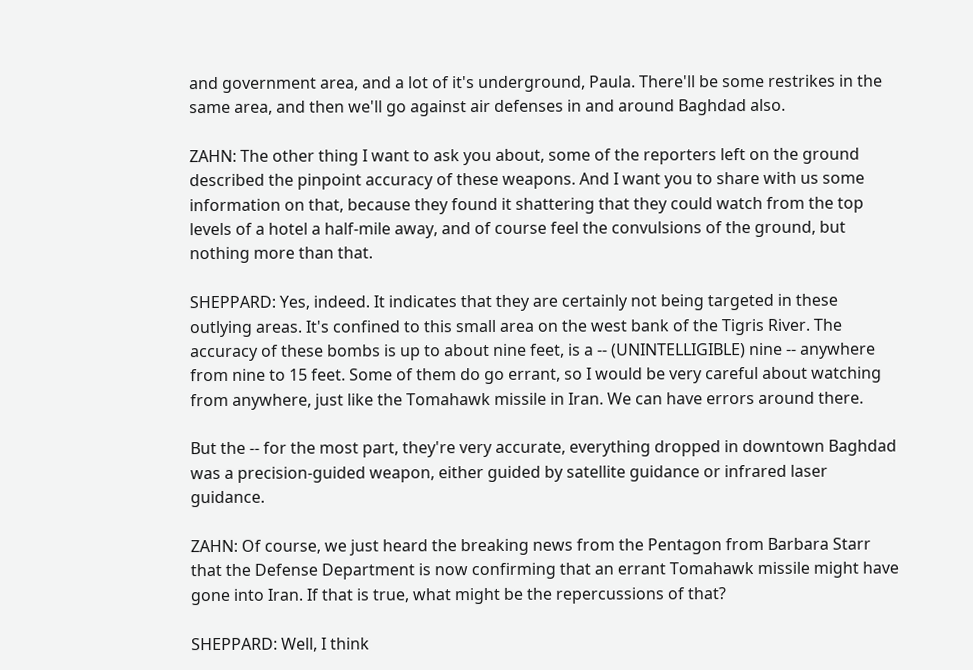and government area, and a lot of it's underground, Paula. There'll be some restrikes in the same area, and then we'll go against air defenses in and around Baghdad also.

ZAHN: The other thing I want to ask you about, some of the reporters left on the ground described the pinpoint accuracy of these weapons. And I want you to share with us some information on that, because they found it shattering that they could watch from the top levels of a hotel a half-mile away, and of course feel the convulsions of the ground, but nothing more than that.

SHEPPARD: Yes, indeed. It indicates that they are certainly not being targeted in these outlying areas. It's confined to this small area on the west bank of the Tigris River. The accuracy of these bombs is up to about nine feet, is a -- (UNINTELLIGIBLE) nine -- anywhere from nine to 15 feet. Some of them do go errant, so I would be very careful about watching from anywhere, just like the Tomahawk missile in Iran. We can have errors around there.

But the -- for the most part, they're very accurate, everything dropped in downtown Baghdad was a precision-guided weapon, either guided by satellite guidance or infrared laser guidance.

ZAHN: Of course, we just heard the breaking news from the Pentagon from Barbara Starr that the Defense Department is now confirming that an errant Tomahawk missile might have gone into Iran. If that is true, what might be the repercussions of that?

SHEPPARD: Well, I think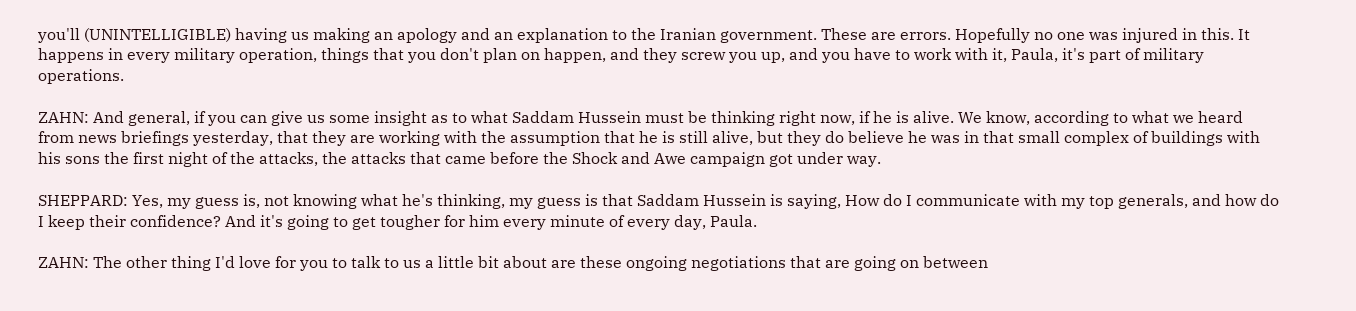you'll (UNINTELLIGIBLE) having us making an apology and an explanation to the Iranian government. These are errors. Hopefully no one was injured in this. It happens in every military operation, things that you don't plan on happen, and they screw you up, and you have to work with it, Paula, it's part of military operations.

ZAHN: And general, if you can give us some insight as to what Saddam Hussein must be thinking right now, if he is alive. We know, according to what we heard from news briefings yesterday, that they are working with the assumption that he is still alive, but they do believe he was in that small complex of buildings with his sons the first night of the attacks, the attacks that came before the Shock and Awe campaign got under way.

SHEPPARD: Yes, my guess is, not knowing what he's thinking, my guess is that Saddam Hussein is saying, How do I communicate with my top generals, and how do I keep their confidence? And it's going to get tougher for him every minute of every day, Paula.

ZAHN: The other thing I'd love for you to talk to us a little bit about are these ongoing negotiations that are going on between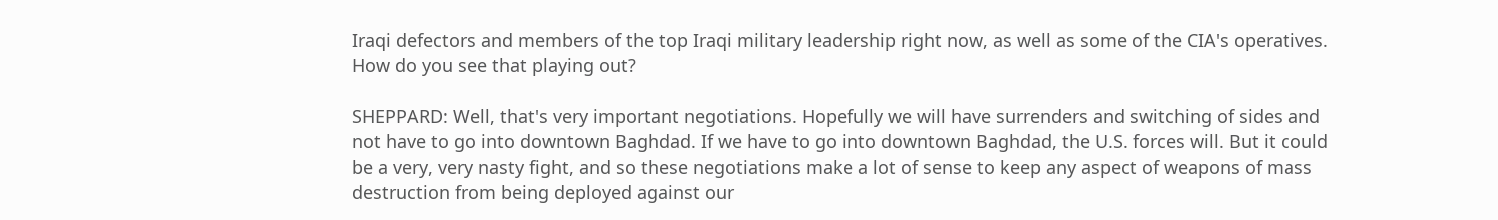Iraqi defectors and members of the top Iraqi military leadership right now, as well as some of the CIA's operatives. How do you see that playing out?

SHEPPARD: Well, that's very important negotiations. Hopefully we will have surrenders and switching of sides and not have to go into downtown Baghdad. If we have to go into downtown Baghdad, the U.S. forces will. But it could be a very, very nasty fight, and so these negotiations make a lot of sense to keep any aspect of weapons of mass destruction from being deployed against our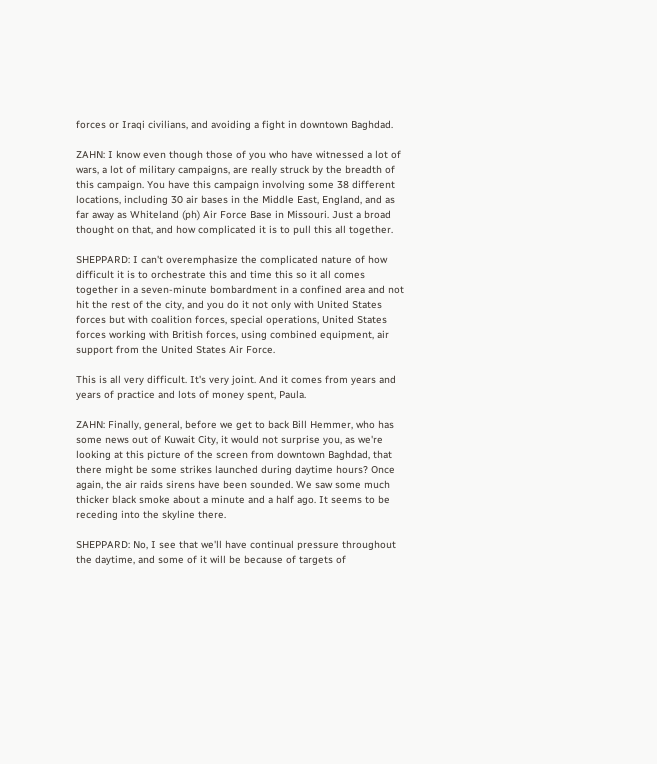forces or Iraqi civilians, and avoiding a fight in downtown Baghdad.

ZAHN: I know even though those of you who have witnessed a lot of wars, a lot of military campaigns, are really struck by the breadth of this campaign. You have this campaign involving some 38 different locations, including 30 air bases in the Middle East, England, and as far away as Whiteland (ph) Air Force Base in Missouri. Just a broad thought on that, and how complicated it is to pull this all together.

SHEPPARD: I can't overemphasize the complicated nature of how difficult it is to orchestrate this and time this so it all comes together in a seven-minute bombardment in a confined area and not hit the rest of the city, and you do it not only with United States forces but with coalition forces, special operations, United States forces working with British forces, using combined equipment, air support from the United States Air Force.

This is all very difficult. It's very joint. And it comes from years and years of practice and lots of money spent, Paula.

ZAHN: Finally, general, before we get to back Bill Hemmer, who has some news out of Kuwait City, it would not surprise you, as we're looking at this picture of the screen from downtown Baghdad, that there might be some strikes launched during daytime hours? Once again, the air raids sirens have been sounded. We saw some much thicker black smoke about a minute and a half ago. It seems to be receding into the skyline there.

SHEPPARD: No, I see that we'll have continual pressure throughout the daytime, and some of it will be because of targets of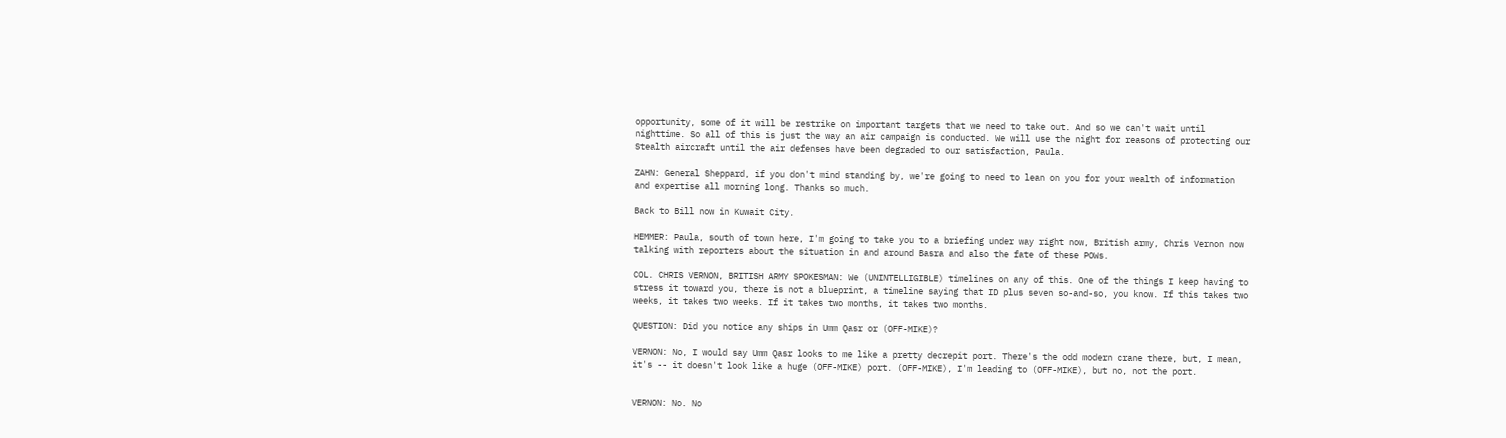opportunity, some of it will be restrike on important targets that we need to take out. And so we can't wait until nighttime. So all of this is just the way an air campaign is conducted. We will use the night for reasons of protecting our Stealth aircraft until the air defenses have been degraded to our satisfaction, Paula.

ZAHN: General Sheppard, if you don't mind standing by, we're going to need to lean on you for your wealth of information and expertise all morning long. Thanks so much.

Back to Bill now in Kuwait City.

HEMMER: Paula, south of town here, I'm going to take you to a briefing under way right now, British army, Chris Vernon now talking with reporters about the situation in and around Basra and also the fate of these POWs.

COL. CHRIS VERNON, BRITISH ARMY SPOKESMAN: We (UNINTELLIGIBLE) timelines on any of this. One of the things I keep having to stress it toward you, there is not a blueprint, a timeline saying that ID plus seven so-and-so, you know. If this takes two weeks, it takes two weeks. If it takes two months, it takes two months.

QUESTION: Did you notice any ships in Umm Qasr or (OFF-MIKE)?

VERNON: No, I would say Umm Qasr looks to me like a pretty decrepit port. There's the odd modern crane there, but, I mean, it's -- it doesn't look like a huge (OFF-MIKE) port. (OFF-MIKE), I'm leading to (OFF-MIKE), but no, not the port.


VERNON: No. No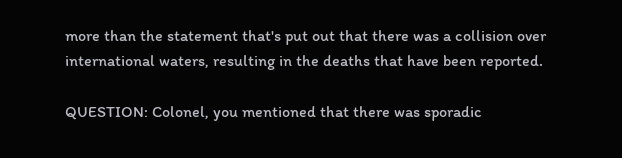more than the statement that's put out that there was a collision over international waters, resulting in the deaths that have been reported.

QUESTION: Colonel, you mentioned that there was sporadic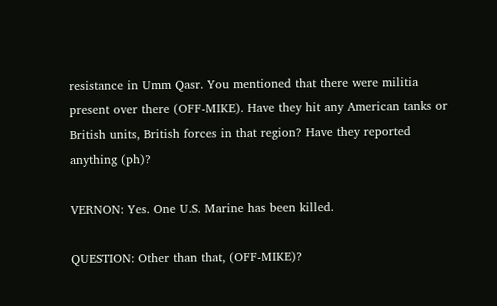resistance in Umm Qasr. You mentioned that there were militia present over there (OFF-MIKE). Have they hit any American tanks or British units, British forces in that region? Have they reported anything (ph)?

VERNON: Yes. One U.S. Marine has been killed.

QUESTION: Other than that, (OFF-MIKE)?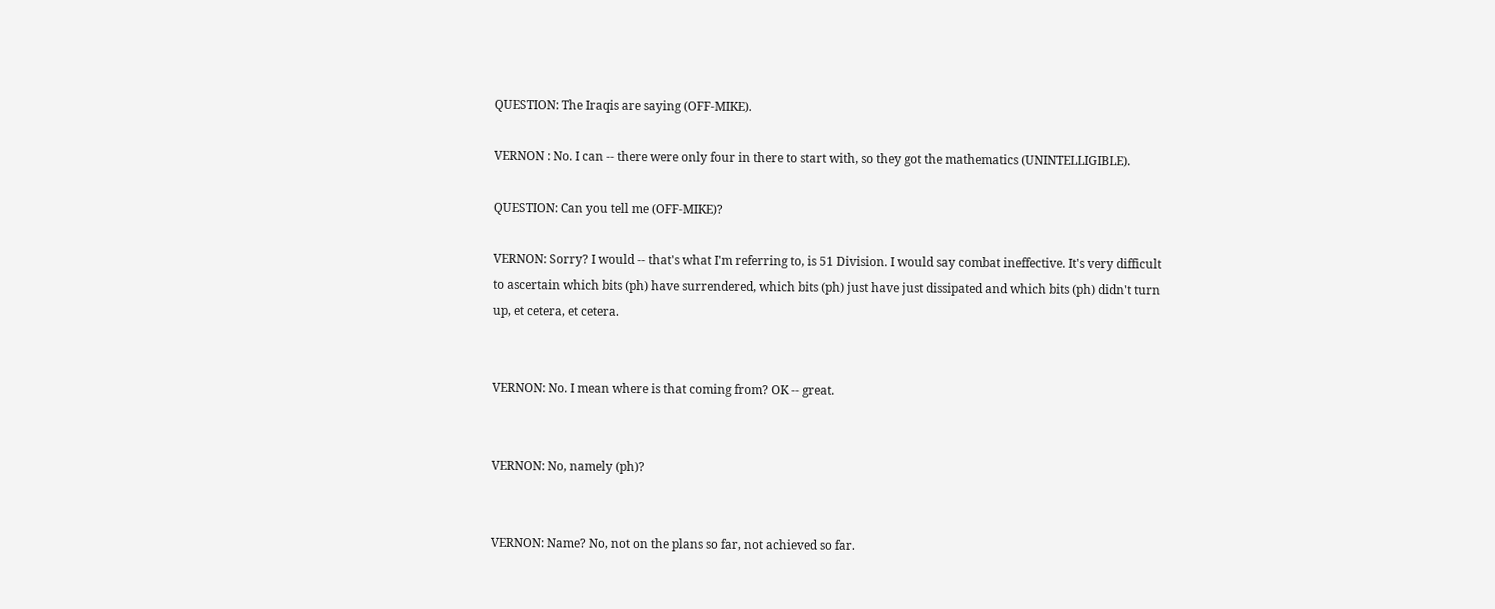QUESTION: The Iraqis are saying (OFF-MIKE).

VERNON : No. I can -- there were only four in there to start with, so they got the mathematics (UNINTELLIGIBLE).

QUESTION: Can you tell me (OFF-MIKE)?

VERNON: Sorry? I would -- that's what I'm referring to, is 51 Division. I would say combat ineffective. It's very difficult to ascertain which bits (ph) have surrendered, which bits (ph) just have just dissipated and which bits (ph) didn't turn up, et cetera, et cetera.


VERNON: No. I mean where is that coming from? OK -- great.


VERNON: No, namely (ph)?


VERNON: Name? No, not on the plans so far, not achieved so far.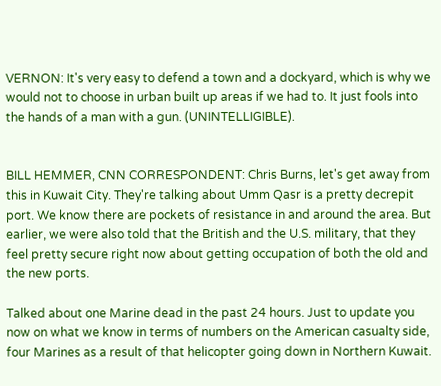VERNON: It's very easy to defend a town and a dockyard, which is why we would not to choose in urban built up areas if we had to. It just fools into the hands of a man with a gun. (UNINTELLIGIBLE).


BILL HEMMER, CNN CORRESPONDENT: Chris Burns, let's get away from this in Kuwait City. They're talking about Umm Qasr is a pretty decrepit port. We know there are pockets of resistance in and around the area. But earlier, we were also told that the British and the U.S. military, that they feel pretty secure right now about getting occupation of both the old and the new ports.

Talked about one Marine dead in the past 24 hours. Just to update you now on what we know in terms of numbers on the American casualty side, four Marines as a result of that helicopter going down in Northern Kuwait.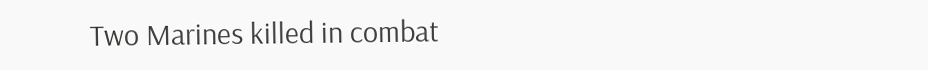Two Marines killed in combat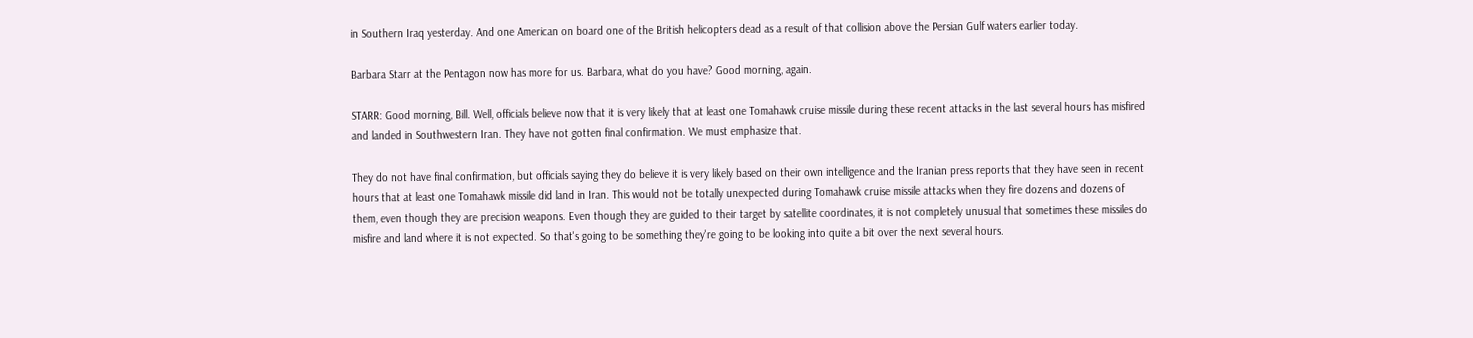in Southern Iraq yesterday. And one American on board one of the British helicopters dead as a result of that collision above the Persian Gulf waters earlier today.

Barbara Starr at the Pentagon now has more for us. Barbara, what do you have? Good morning, again.

STARR: Good morning, Bill. Well, officials believe now that it is very likely that at least one Tomahawk cruise missile during these recent attacks in the last several hours has misfired and landed in Southwestern Iran. They have not gotten final confirmation. We must emphasize that.

They do not have final confirmation, but officials saying they do believe it is very likely based on their own intelligence and the Iranian press reports that they have seen in recent hours that at least one Tomahawk missile did land in Iran. This would not be totally unexpected during Tomahawk cruise missile attacks when they fire dozens and dozens of them, even though they are precision weapons. Even though they are guided to their target by satellite coordinates, it is not completely unusual that sometimes these missiles do misfire and land where it is not expected. So that's going to be something they're going to be looking into quite a bit over the next several hours.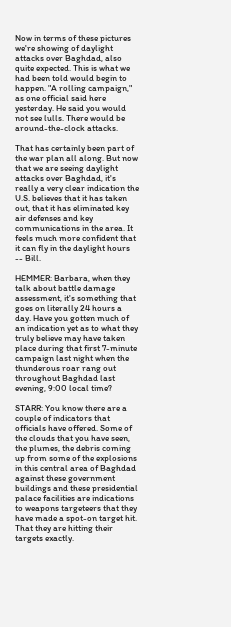Now in terms of these pictures we're showing of daylight attacks over Baghdad, also quite expected. This is what we had been told would begin to happen. "A rolling campaign," as one official said here yesterday. He said you would not see lulls. There would be around-the-clock attacks.

That has certainly been part of the war plan all along. But now that we are seeing daylight attacks over Baghdad, it's really a very clear indication the U.S. believes that it has taken out, that it has eliminated key air defenses and key communications in the area. It feels much more confident that it can fly in the daylight hours -- Bill.

HEMMER: Barbara, when they talk about battle damage assessment, it's something that goes on literally 24 hours a day. Have you gotten much of an indication yet as to what they truly believe may have taken place during that first 7-minute campaign last night when the thunderous roar rang out throughout Baghdad last evening, 9:00 local time?

STARR: You know there are a couple of indicators that officials have offered. Some of the clouds that you have seen, the plumes, the debris coming up from some of the explosions in this central area of Baghdad against these government buildings and these presidential palace facilities are indications to weapons targeteers that they have made a spot-on target hit. That they are hitting their targets exactly.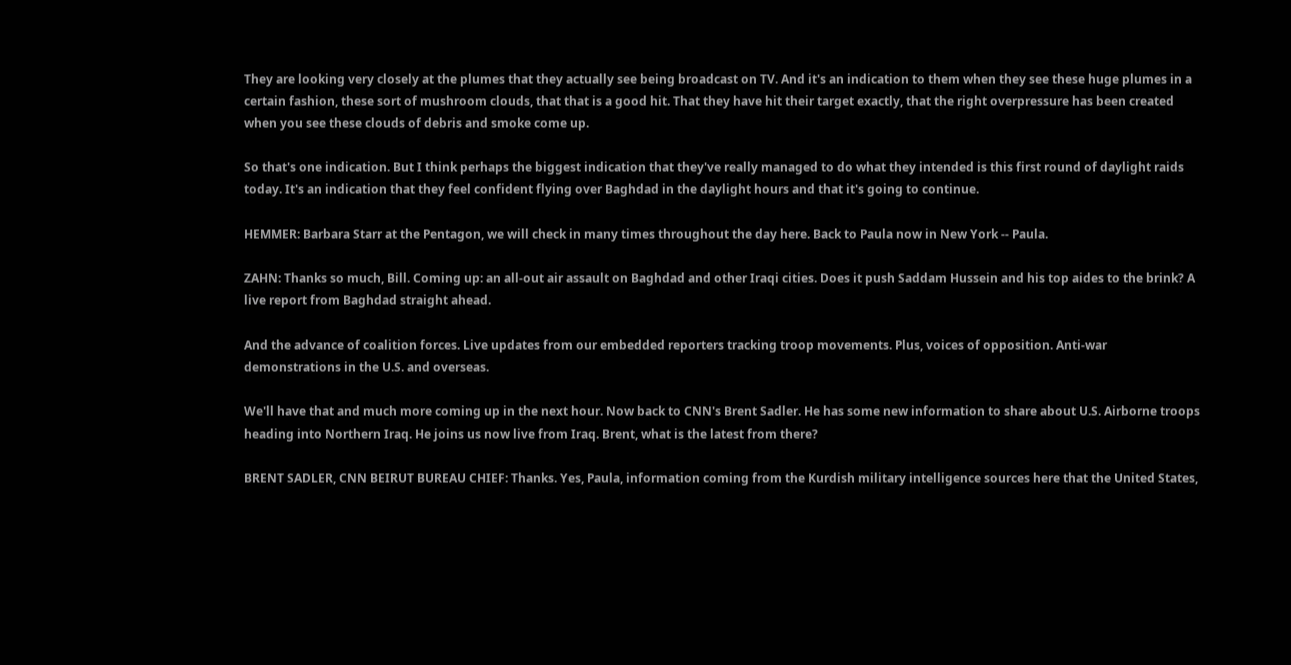They are looking very closely at the plumes that they actually see being broadcast on TV. And it's an indication to them when they see these huge plumes in a certain fashion, these sort of mushroom clouds, that that is a good hit. That they have hit their target exactly, that the right overpressure has been created when you see these clouds of debris and smoke come up.

So that's one indication. But I think perhaps the biggest indication that they've really managed to do what they intended is this first round of daylight raids today. It's an indication that they feel confident flying over Baghdad in the daylight hours and that it's going to continue.

HEMMER: Barbara Starr at the Pentagon, we will check in many times throughout the day here. Back to Paula now in New York -- Paula.

ZAHN: Thanks so much, Bill. Coming up: an all-out air assault on Baghdad and other Iraqi cities. Does it push Saddam Hussein and his top aides to the brink? A live report from Baghdad straight ahead.

And the advance of coalition forces. Live updates from our embedded reporters tracking troop movements. Plus, voices of opposition. Anti-war demonstrations in the U.S. and overseas.

We'll have that and much more coming up in the next hour. Now back to CNN's Brent Sadler. He has some new information to share about U.S. Airborne troops heading into Northern Iraq. He joins us now live from Iraq. Brent, what is the latest from there?

BRENT SADLER, CNN BEIRUT BUREAU CHIEF: Thanks. Yes, Paula, information coming from the Kurdish military intelligence sources here that the United States,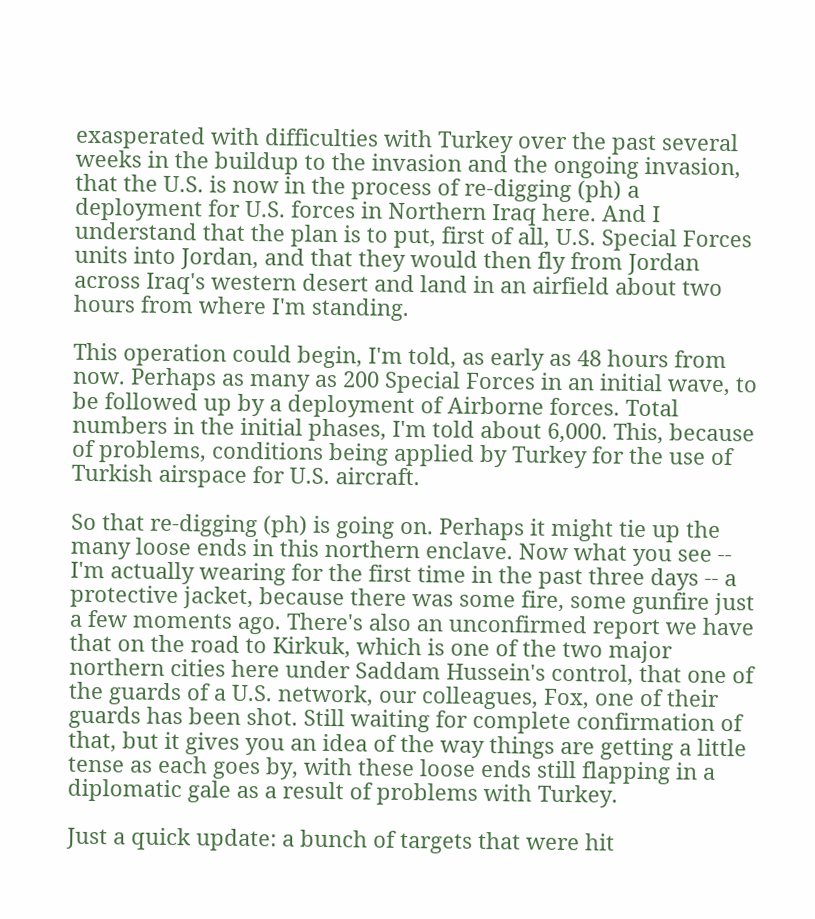exasperated with difficulties with Turkey over the past several weeks in the buildup to the invasion and the ongoing invasion, that the U.S. is now in the process of re-digging (ph) a deployment for U.S. forces in Northern Iraq here. And I understand that the plan is to put, first of all, U.S. Special Forces units into Jordan, and that they would then fly from Jordan across Iraq's western desert and land in an airfield about two hours from where I'm standing.

This operation could begin, I'm told, as early as 48 hours from now. Perhaps as many as 200 Special Forces in an initial wave, to be followed up by a deployment of Airborne forces. Total numbers in the initial phases, I'm told about 6,000. This, because of problems, conditions being applied by Turkey for the use of Turkish airspace for U.S. aircraft.

So that re-digging (ph) is going on. Perhaps it might tie up the many loose ends in this northern enclave. Now what you see -- I'm actually wearing for the first time in the past three days -- a protective jacket, because there was some fire, some gunfire just a few moments ago. There's also an unconfirmed report we have that on the road to Kirkuk, which is one of the two major northern cities here under Saddam Hussein's control, that one of the guards of a U.S. network, our colleagues, Fox, one of their guards has been shot. Still waiting for complete confirmation of that, but it gives you an idea of the way things are getting a little tense as each goes by, with these loose ends still flapping in a diplomatic gale as a result of problems with Turkey.

Just a quick update: a bunch of targets that were hit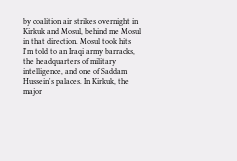by coalition air strikes overnight in Kirkuk and Mosul, behind me Mosul in that direction. Mosul took hits I'm told to an Iraqi army barracks, the headquarters of military intelligence, and one of Saddam Hussein's palaces. In Kirkuk, the major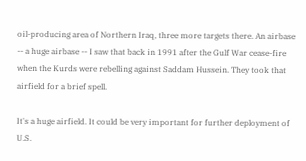oil-producing area of Northern Iraq, three more targets there. An airbase -- a huge airbase -- I saw that back in 1991 after the Gulf War cease-fire when the Kurds were rebelling against Saddam Hussein. They took that airfield for a brief spell.

It's a huge airfield. It could be very important for further deployment of U.S.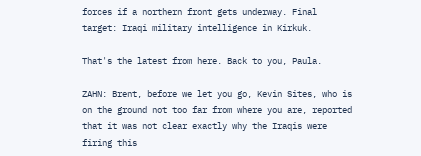forces if a northern front gets underway. Final target: Iraqi military intelligence in Kirkuk.

That's the latest from here. Back to you, Paula.

ZAHN: Brent, before we let you go, Kevin Sites, who is on the ground not too far from where you are, reported that it was not clear exactly why the Iraqis were firing this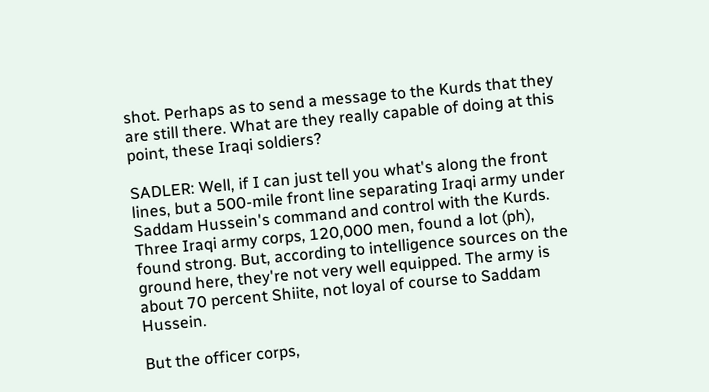shot. Perhaps as to send a message to the Kurds that they are still there. What are they really capable of doing at this point, these Iraqi soldiers?

SADLER: Well, if I can just tell you what's along the front lines, but a 500-mile front line separating Iraqi army under Saddam Hussein's command and control with the Kurds. Three Iraqi army corps, 120,000 men, found a lot (ph), found strong. But, according to intelligence sources on the ground here, they're not very well equipped. The army is about 70 percent Shiite, not loyal of course to Saddam Hussein.

But the officer corps,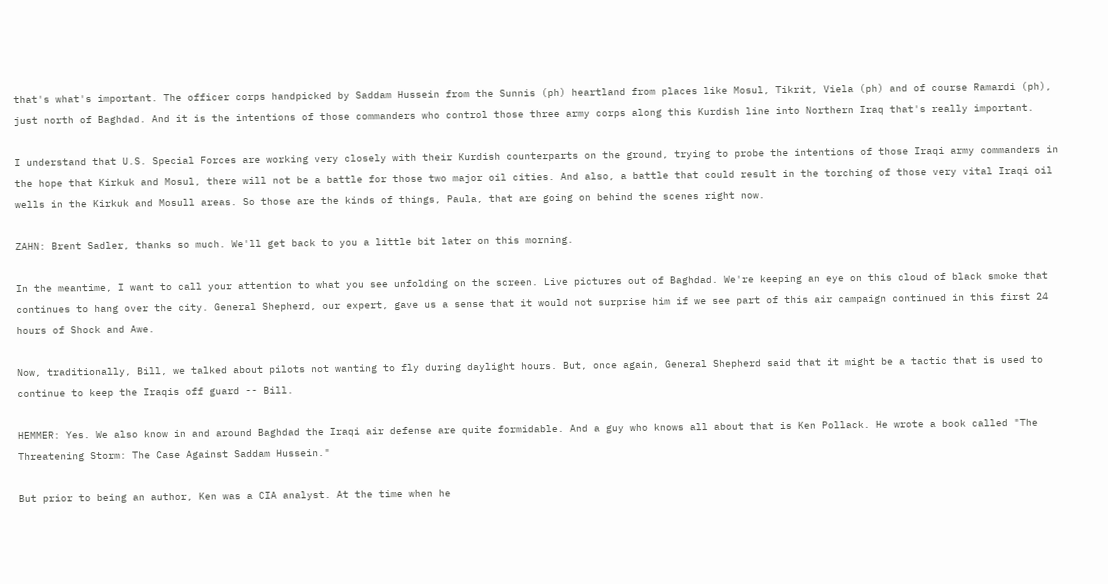that's what's important. The officer corps handpicked by Saddam Hussein from the Sunnis (ph) heartland from places like Mosul, Tikrit, Viela (ph) and of course Ramardi (ph), just north of Baghdad. And it is the intentions of those commanders who control those three army corps along this Kurdish line into Northern Iraq that's really important.

I understand that U.S. Special Forces are working very closely with their Kurdish counterparts on the ground, trying to probe the intentions of those Iraqi army commanders in the hope that Kirkuk and Mosul, there will not be a battle for those two major oil cities. And also, a battle that could result in the torching of those very vital Iraqi oil wells in the Kirkuk and Mosull areas. So those are the kinds of things, Paula, that are going on behind the scenes right now.

ZAHN: Brent Sadler, thanks so much. We'll get back to you a little bit later on this morning.

In the meantime, I want to call your attention to what you see unfolding on the screen. Live pictures out of Baghdad. We're keeping an eye on this cloud of black smoke that continues to hang over the city. General Shepherd, our expert, gave us a sense that it would not surprise him if we see part of this air campaign continued in this first 24 hours of Shock and Awe.

Now, traditionally, Bill, we talked about pilots not wanting to fly during daylight hours. But, once again, General Shepherd said that it might be a tactic that is used to continue to keep the Iraqis off guard -- Bill.

HEMMER: Yes. We also know in and around Baghdad the Iraqi air defense are quite formidable. And a guy who knows all about that is Ken Pollack. He wrote a book called "The Threatening Storm: The Case Against Saddam Hussein."

But prior to being an author, Ken was a CIA analyst. At the time when he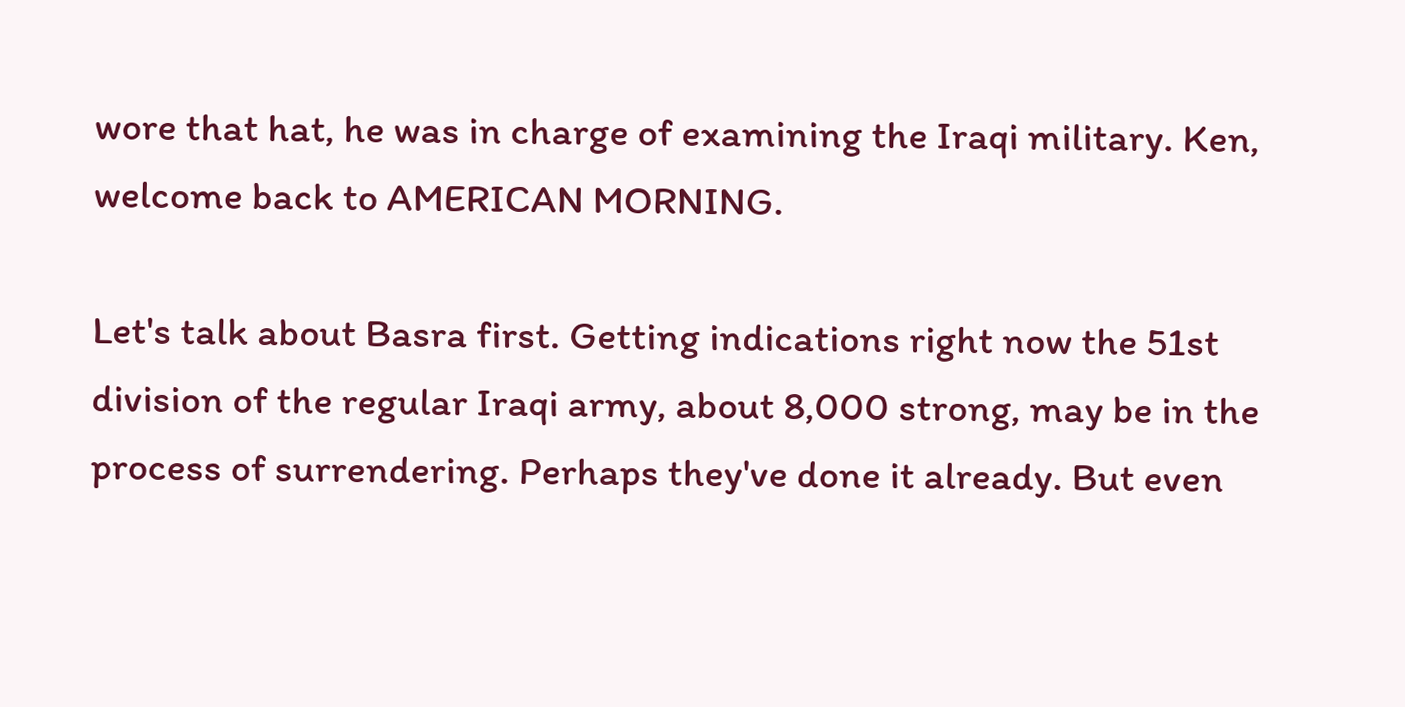wore that hat, he was in charge of examining the Iraqi military. Ken, welcome back to AMERICAN MORNING.

Let's talk about Basra first. Getting indications right now the 51st division of the regular Iraqi army, about 8,000 strong, may be in the process of surrendering. Perhaps they've done it already. But even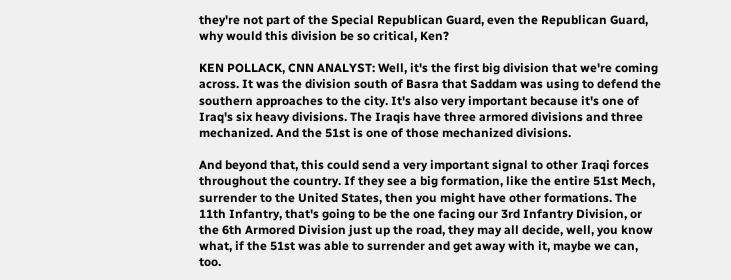they're not part of the Special Republican Guard, even the Republican Guard, why would this division be so critical, Ken?

KEN POLLACK, CNN ANALYST: Well, it's the first big division that we're coming across. It was the division south of Basra that Saddam was using to defend the southern approaches to the city. It's also very important because it's one of Iraq's six heavy divisions. The Iraqis have three armored divisions and three mechanized. And the 51st is one of those mechanized divisions.

And beyond that, this could send a very important signal to other Iraqi forces throughout the country. If they see a big formation, like the entire 51st Mech, surrender to the United States, then you might have other formations. The 11th Infantry, that's going to be the one facing our 3rd Infantry Division, or the 6th Armored Division just up the road, they may all decide, well, you know what, if the 51st was able to surrender and get away with it, maybe we can, too.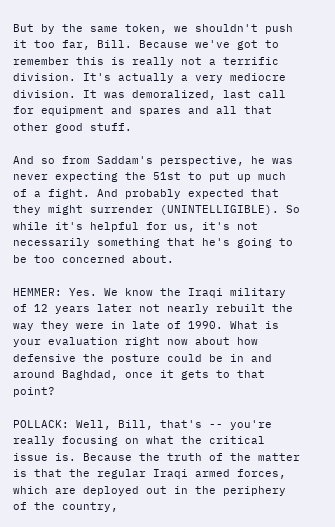But by the same token, we shouldn't push it too far, Bill. Because we've got to remember this is really not a terrific division. It's actually a very mediocre division. It was demoralized, last call for equipment and spares and all that other good stuff.

And so from Saddam's perspective, he was never expecting the 51st to put up much of a fight. And probably expected that they might surrender (UNINTELLIGIBLE). So while it's helpful for us, it's not necessarily something that he's going to be too concerned about.

HEMMER: Yes. We know the Iraqi military of 12 years later not nearly rebuilt the way they were in late of 1990. What is your evaluation right now about how defensive the posture could be in and around Baghdad, once it gets to that point?

POLLACK: Well, Bill, that's -- you're really focusing on what the critical issue is. Because the truth of the matter is that the regular Iraqi armed forces, which are deployed out in the periphery of the country,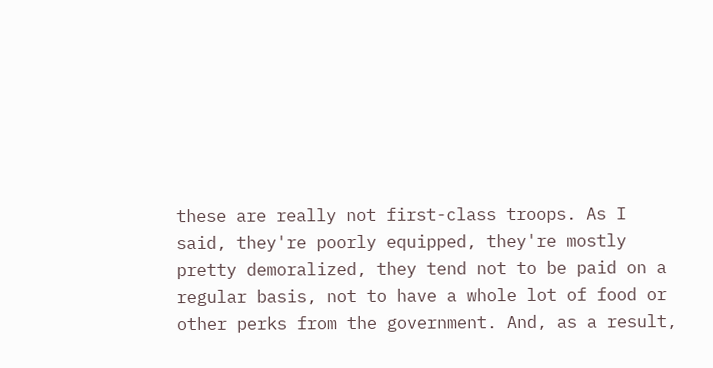these are really not first-class troops. As I said, they're poorly equipped, they're mostly pretty demoralized, they tend not to be paid on a regular basis, not to have a whole lot of food or other perks from the government. And, as a result,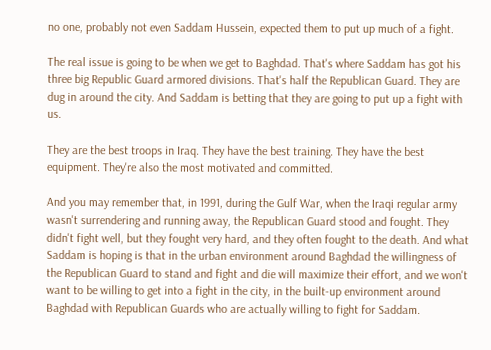no one, probably not even Saddam Hussein, expected them to put up much of a fight.

The real issue is going to be when we get to Baghdad. That's where Saddam has got his three big Republic Guard armored divisions. That's half the Republican Guard. They are dug in around the city. And Saddam is betting that they are going to put up a fight with us.

They are the best troops in Iraq. They have the best training. They have the best equipment. They're also the most motivated and committed.

And you may remember that, in 1991, during the Gulf War, when the Iraqi regular army wasn't surrendering and running away, the Republican Guard stood and fought. They didn't fight well, but they fought very hard, and they often fought to the death. And what Saddam is hoping is that in the urban environment around Baghdad the willingness of the Republican Guard to stand and fight and die will maximize their effort, and we won't want to be willing to get into a fight in the city, in the built-up environment around Baghdad with Republican Guards who are actually willing to fight for Saddam.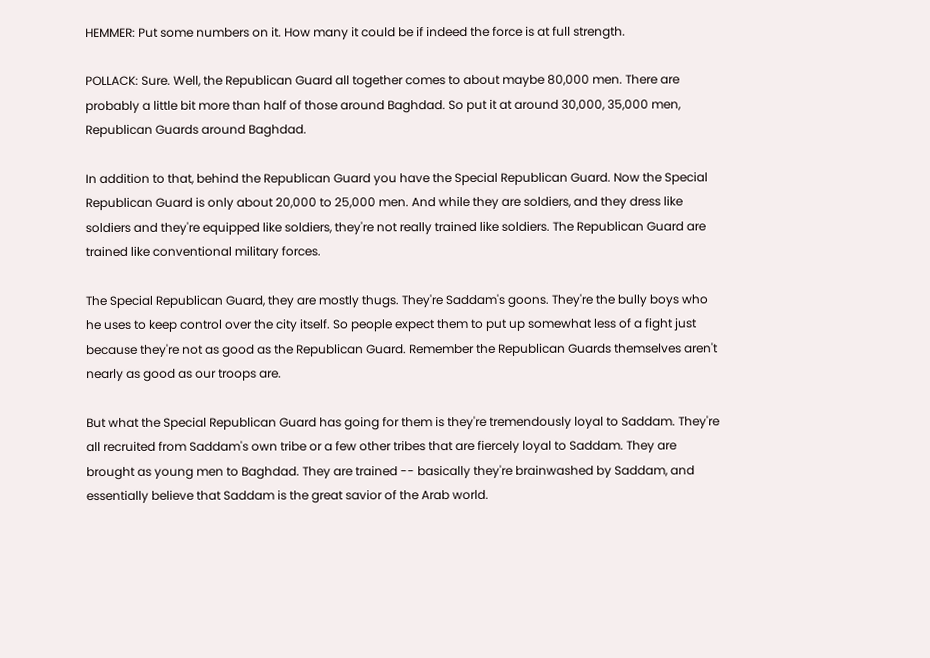HEMMER: Put some numbers on it. How many it could be if indeed the force is at full strength.

POLLACK: Sure. Well, the Republican Guard all together comes to about maybe 80,000 men. There are probably a little bit more than half of those around Baghdad. So put it at around 30,000, 35,000 men, Republican Guards around Baghdad.

In addition to that, behind the Republican Guard you have the Special Republican Guard. Now the Special Republican Guard is only about 20,000 to 25,000 men. And while they are soldiers, and they dress like soldiers and they're equipped like soldiers, they're not really trained like soldiers. The Republican Guard are trained like conventional military forces.

The Special Republican Guard, they are mostly thugs. They're Saddam's goons. They're the bully boys who he uses to keep control over the city itself. So people expect them to put up somewhat less of a fight just because they're not as good as the Republican Guard. Remember the Republican Guards themselves aren't nearly as good as our troops are.

But what the Special Republican Guard has going for them is they're tremendously loyal to Saddam. They're all recruited from Saddam's own tribe or a few other tribes that are fiercely loyal to Saddam. They are brought as young men to Baghdad. They are trained -- basically they're brainwashed by Saddam, and essentially believe that Saddam is the great savior of the Arab world.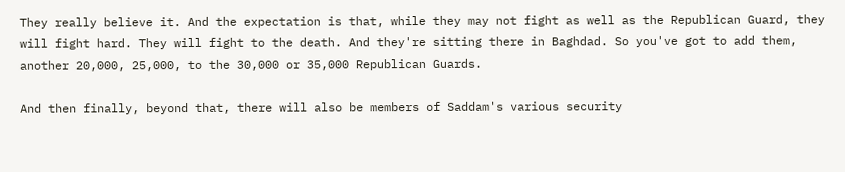They really believe it. And the expectation is that, while they may not fight as well as the Republican Guard, they will fight hard. They will fight to the death. And they're sitting there in Baghdad. So you've got to add them, another 20,000, 25,000, to the 30,000 or 35,000 Republican Guards.

And then finally, beyond that, there will also be members of Saddam's various security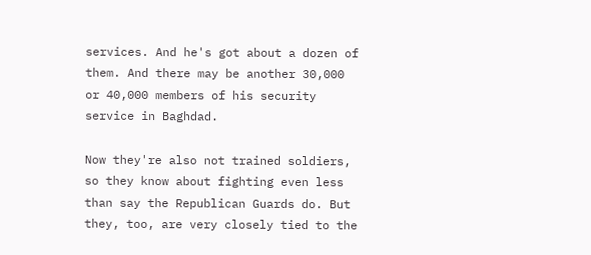services. And he's got about a dozen of them. And there may be another 30,000 or 40,000 members of his security service in Baghdad.

Now they're also not trained soldiers, so they know about fighting even less than say the Republican Guards do. But they, too, are very closely tied to the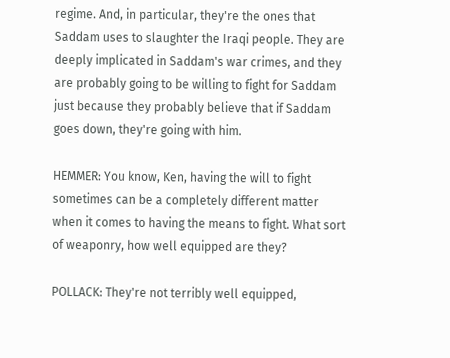regime. And, in particular, they're the ones that Saddam uses to slaughter the Iraqi people. They are deeply implicated in Saddam's war crimes, and they are probably going to be willing to fight for Saddam just because they probably believe that if Saddam goes down, they're going with him.

HEMMER: You know, Ken, having the will to fight sometimes can be a completely different matter when it comes to having the means to fight. What sort of weaponry, how well equipped are they?

POLLACK: They're not terribly well equipped,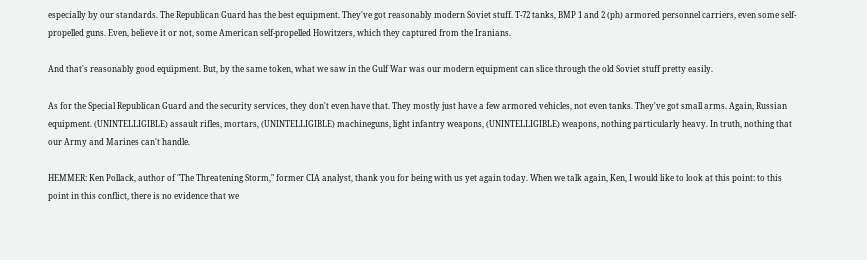especially by our standards. The Republican Guard has the best equipment. They've got reasonably modern Soviet stuff. T-72 tanks, BMP 1 and 2 (ph) armored personnel carriers, even some self-propelled guns. Even, believe it or not, some American self-propelled Howitzers, which they captured from the Iranians.

And that's reasonably good equipment. But, by the same token, what we saw in the Gulf War was our modern equipment can slice through the old Soviet stuff pretty easily.

As for the Special Republican Guard and the security services, they don't even have that. They mostly just have a few armored vehicles, not even tanks. They've got small arms. Again, Russian equipment. (UNINTELLIGIBLE) assault rifles, mortars, (UNINTELLIGIBLE) machineguns, light infantry weapons, (UNINTELLIGIBLE) weapons, nothing particularly heavy. In truth, nothing that our Army and Marines can't handle.

HEMMER: Ken Pollack, author of "The Threatening Storm," former CIA analyst, thank you for being with us yet again today. When we talk again, Ken, I would like to look at this point: to this point in this conflict, there is no evidence that we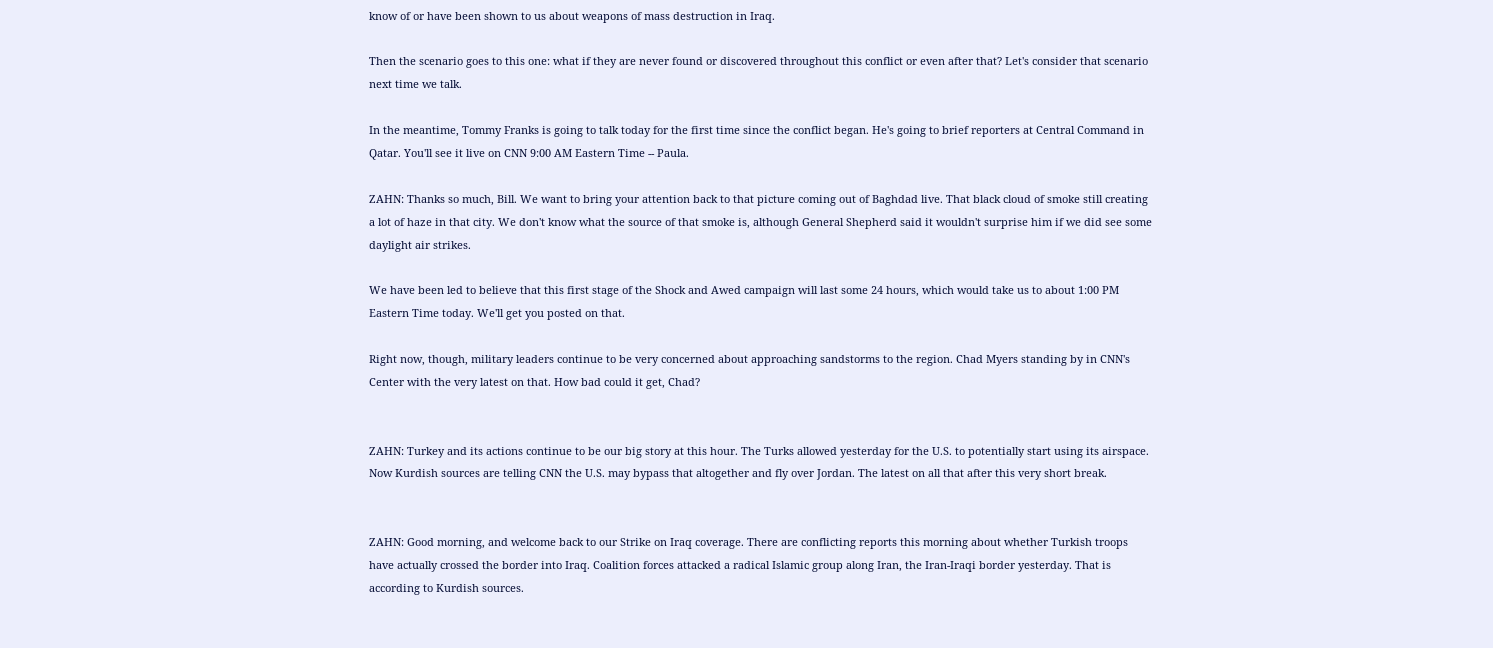know of or have been shown to us about weapons of mass destruction in Iraq.

Then the scenario goes to this one: what if they are never found or discovered throughout this conflict or even after that? Let's consider that scenario next time we talk.

In the meantime, Tommy Franks is going to talk today for the first time since the conflict began. He's going to brief reporters at Central Command in Qatar. You'll see it live on CNN 9:00 AM Eastern Time -- Paula.

ZAHN: Thanks so much, Bill. We want to bring your attention back to that picture coming out of Baghdad live. That black cloud of smoke still creating a lot of haze in that city. We don't know what the source of that smoke is, although General Shepherd said it wouldn't surprise him if we did see some daylight air strikes.

We have been led to believe that this first stage of the Shock and Awed campaign will last some 24 hours, which would take us to about 1:00 PM Eastern Time today. We'll get you posted on that.

Right now, though, military leaders continue to be very concerned about approaching sandstorms to the region. Chad Myers standing by in CNN's Center with the very latest on that. How bad could it get, Chad?


ZAHN: Turkey and its actions continue to be our big story at this hour. The Turks allowed yesterday for the U.S. to potentially start using its airspace. Now Kurdish sources are telling CNN the U.S. may bypass that altogether and fly over Jordan. The latest on all that after this very short break.


ZAHN: Good morning, and welcome back to our Strike on Iraq coverage. There are conflicting reports this morning about whether Turkish troops have actually crossed the border into Iraq. Coalition forces attacked a radical Islamic group along Iran, the Iran-Iraqi border yesterday. That is according to Kurdish sources.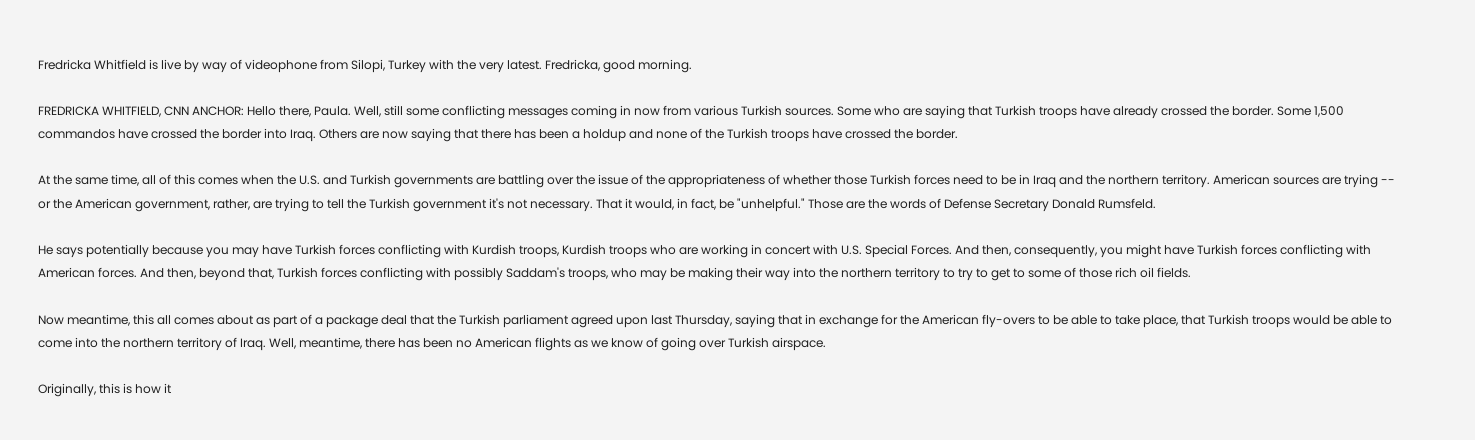Fredricka Whitfield is live by way of videophone from Silopi, Turkey with the very latest. Fredricka, good morning.

FREDRICKA WHITFIELD, CNN ANCHOR: Hello there, Paula. Well, still some conflicting messages coming in now from various Turkish sources. Some who are saying that Turkish troops have already crossed the border. Some 1,500 commandos have crossed the border into Iraq. Others are now saying that there has been a holdup and none of the Turkish troops have crossed the border.

At the same time, all of this comes when the U.S. and Turkish governments are battling over the issue of the appropriateness of whether those Turkish forces need to be in Iraq and the northern territory. American sources are trying -- or the American government, rather, are trying to tell the Turkish government it's not necessary. That it would, in fact, be "unhelpful." Those are the words of Defense Secretary Donald Rumsfeld.

He says potentially because you may have Turkish forces conflicting with Kurdish troops, Kurdish troops who are working in concert with U.S. Special Forces. And then, consequently, you might have Turkish forces conflicting with American forces. And then, beyond that, Turkish forces conflicting with possibly Saddam's troops, who may be making their way into the northern territory to try to get to some of those rich oil fields.

Now meantime, this all comes about as part of a package deal that the Turkish parliament agreed upon last Thursday, saying that in exchange for the American fly-overs to be able to take place, that Turkish troops would be able to come into the northern territory of Iraq. Well, meantime, there has been no American flights as we know of going over Turkish airspace.

Originally, this is how it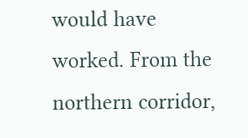would have worked. From the northern corridor,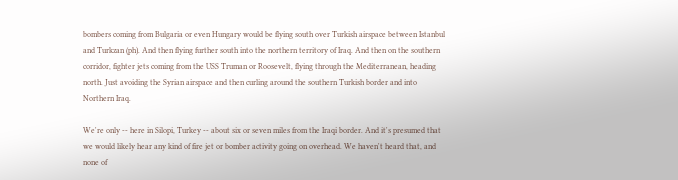bombers coming from Bulgaria or even Hungary would be flying south over Turkish airspace between Istanbul and Turkzan (ph). And then flying further south into the northern territory of Iraq. And then on the southern corridor, fighter jets coming from the USS Truman or Roosevelt, flying through the Mediterranean, heading north. Just avoiding the Syrian airspace and then curling around the southern Turkish border and into Northern Iraq.

We're only -- here in Silopi, Turkey -- about six or seven miles from the Iraqi border. And it's presumed that we would likely hear any kind of fire jet or bomber activity going on overhead. We haven't heard that, and none of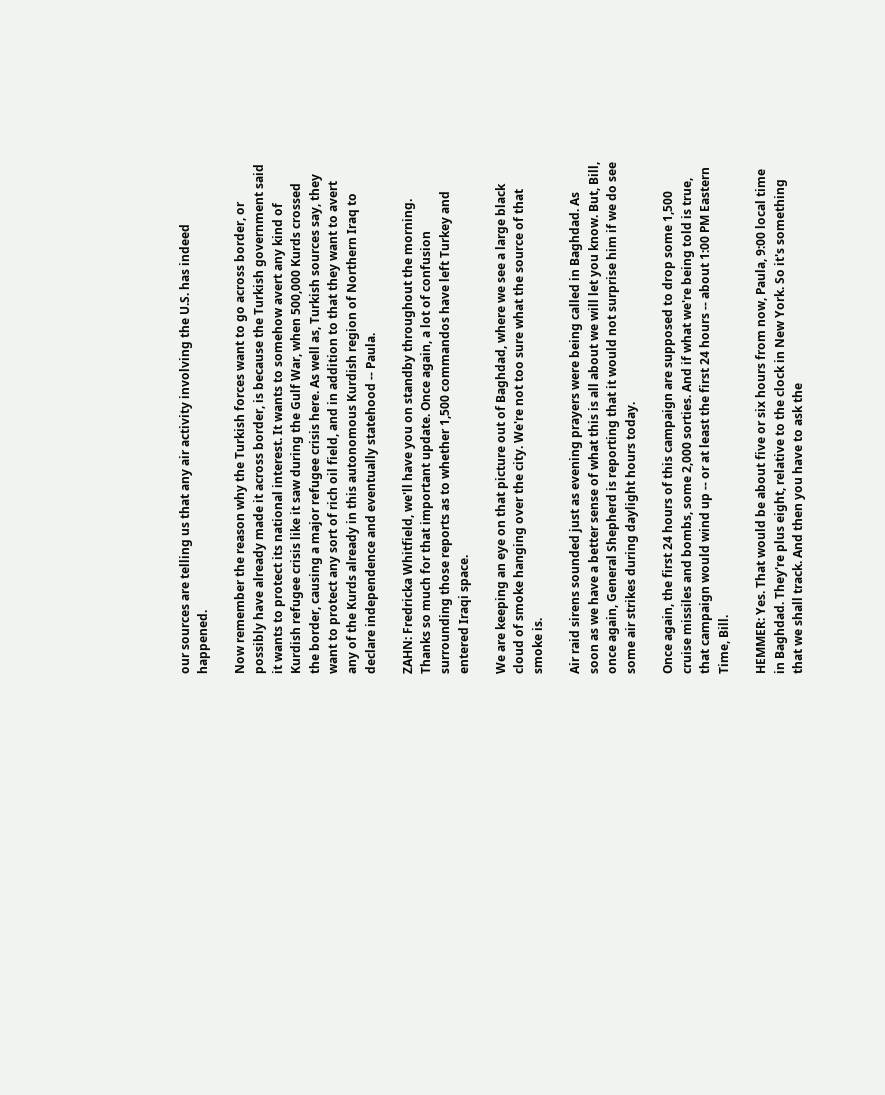our sources are telling us that any air activity involving the U.S. has indeed happened.

Now remember the reason why the Turkish forces want to go across border, or possibly have already made it across border, is because the Turkish government said it wants to protect its national interest. It wants to somehow avert any kind of Kurdish refugee crisis like it saw during the Gulf War, when 500,000 Kurds crossed the border, causing a major refugee crisis here. As well as, Turkish sources say, they want to protect any sort of rich oil field, and in addition to that they want to avert any of the Kurds already in this autonomous Kurdish region of Northern Iraq to declare independence and eventually statehood -- Paula.

ZAHN: Fredricka Whitfield, we'll have you on standby throughout the morning. Thanks so much for that important update. Once again, a lot of confusion surrounding those reports as to whether 1,500 commandos have left Turkey and entered Iraqi space.

We are keeping an eye on that picture out of Baghdad, where we see a large black cloud of smoke hanging over the city. We're not too sure what the source of that smoke is.

Air raid sirens sounded just as evening prayers were being called in Baghdad. As soon as we have a better sense of what this is all about we will let you know. But, Bill, once again, General Shepherd is reporting that it would not surprise him if we do see some air strikes during daylight hours today.

Once again, the first 24 hours of this campaign are supposed to drop some 1,500 cruise missiles and bombs, some 2,000 sorties. And if what we're being told is true, that campaign would wind up -- or at least the first 24 hours -- about 1:00 PM Eastern Time, Bill.

HEMMER: Yes. That would be about five or six hours from now, Paula, 9:00 local time in Baghdad. They're plus eight, relative to the clock in New York. So it's something that we shall track. And then you have to ask the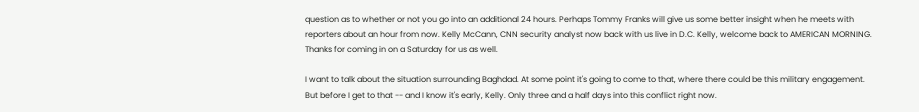question as to whether or not you go into an additional 24 hours. Perhaps Tommy Franks will give us some better insight when he meets with reporters about an hour from now. Kelly McCann, CNN security analyst now back with us live in D.C. Kelly, welcome back to AMERICAN MORNING. Thanks for coming in on a Saturday for us as well.

I want to talk about the situation surrounding Baghdad. At some point it's going to come to that, where there could be this military engagement. But before I get to that -- and I know it's early, Kelly. Only three and a half days into this conflict right now.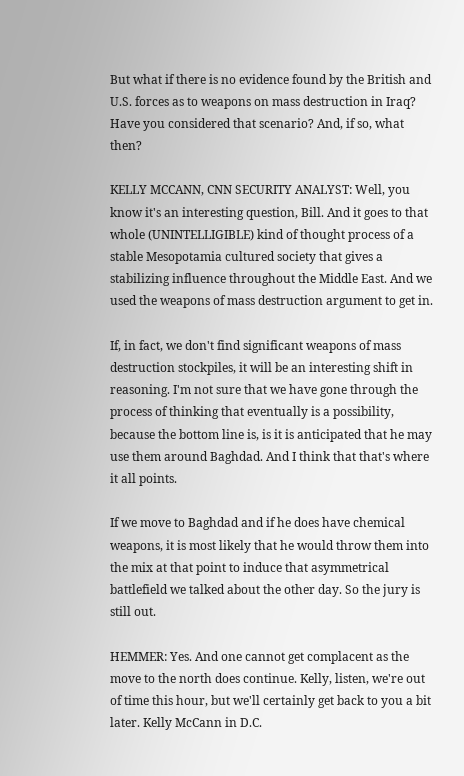But what if there is no evidence found by the British and U.S. forces as to weapons on mass destruction in Iraq? Have you considered that scenario? And, if so, what then?

KELLY MCCANN, CNN SECURITY ANALYST: Well, you know it's an interesting question, Bill. And it goes to that whole (UNINTELLIGIBLE) kind of thought process of a stable Mesopotamia cultured society that gives a stabilizing influence throughout the Middle East. And we used the weapons of mass destruction argument to get in.

If, in fact, we don't find significant weapons of mass destruction stockpiles, it will be an interesting shift in reasoning. I'm not sure that we have gone through the process of thinking that eventually is a possibility, because the bottom line is, is it is anticipated that he may use them around Baghdad. And I think that that's where it all points.

If we move to Baghdad and if he does have chemical weapons, it is most likely that he would throw them into the mix at that point to induce that asymmetrical battlefield we talked about the other day. So the jury is still out.

HEMMER: Yes. And one cannot get complacent as the move to the north does continue. Kelly, listen, we're out of time this hour, but we'll certainly get back to you a bit later. Kelly McCann in D.C.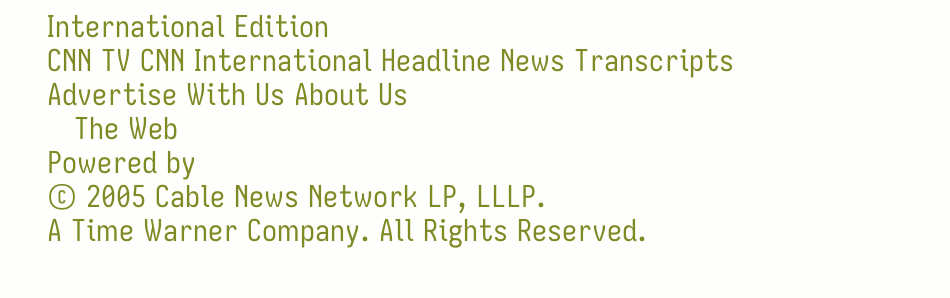International Edition
CNN TV CNN International Headline News Transcripts Advertise With Us About Us
   The Web
Powered by
© 2005 Cable News Network LP, LLLP.
A Time Warner Company. All Rights Reserved.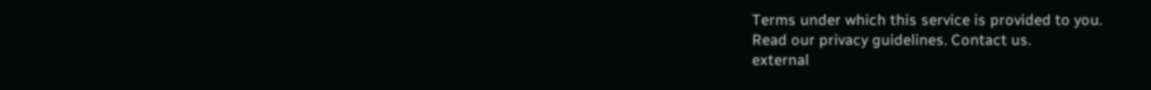Terms under which this service is provided to you.
Read our privacy guidelines. Contact us.
external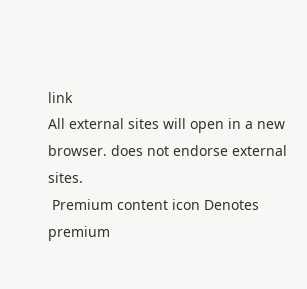link
All external sites will open in a new browser. does not endorse external sites.
 Premium content icon Denotes premium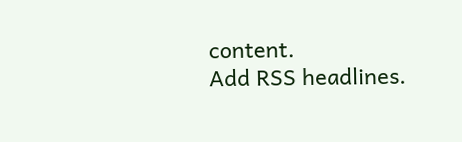content.
Add RSS headlines.